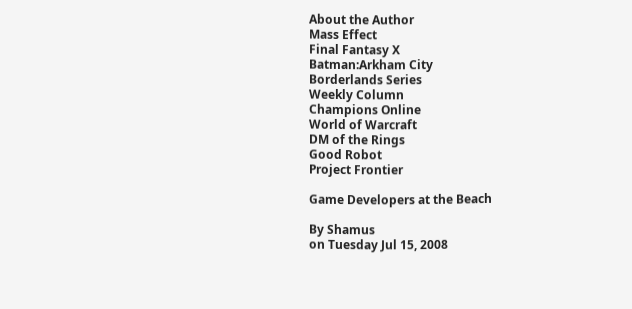About the Author
Mass Effect
Final Fantasy X
Batman:Arkham City
Borderlands Series
Weekly Column
Champions Online
World of Warcraft
DM of the Rings
Good Robot
Project Frontier

Game Developers at the Beach

By Shamus
on Tuesday Jul 15, 2008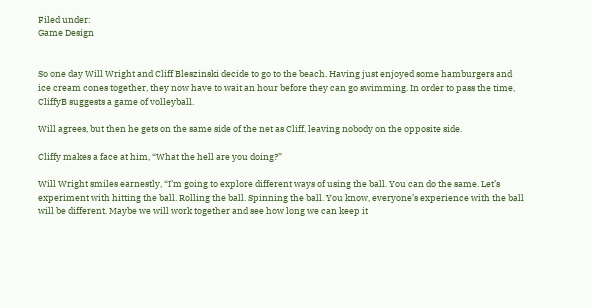Filed under:
Game Design


So one day Will Wright and Cliff Bleszinski decide to go to the beach. Having just enjoyed some hamburgers and ice cream cones together, they now have to wait an hour before they can go swimming. In order to pass the time, CliffyB suggests a game of volleyball.

Will agrees, but then he gets on the same side of the net as Cliff, leaving nobody on the opposite side.

Cliffy makes a face at him, “What the hell are you doing?”

Will Wright smiles earnestly, “I’m going to explore different ways of using the ball. You can do the same. Let’s experiment with hitting the ball. Rolling the ball. Spinning the ball. You know, everyone’s experience with the ball will be different. Maybe we will work together and see how long we can keep it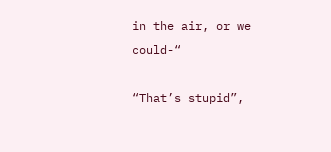in the air, or we could-“

“That’s stupid”,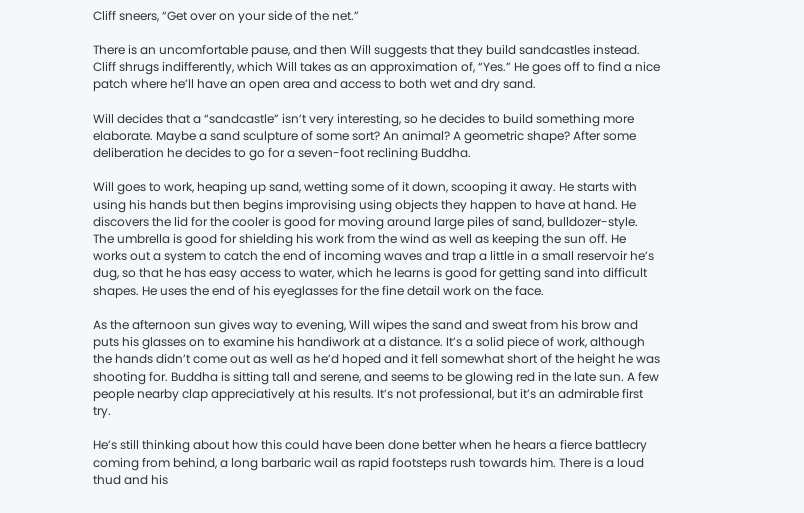Cliff sneers, “Get over on your side of the net.”

There is an uncomfortable pause, and then Will suggests that they build sandcastles instead. Cliff shrugs indifferently, which Will takes as an approximation of, “Yes.” He goes off to find a nice patch where he’ll have an open area and access to both wet and dry sand.

Will decides that a “sandcastle” isn’t very interesting, so he decides to build something more elaborate. Maybe a sand sculpture of some sort? An animal? A geometric shape? After some deliberation he decides to go for a seven-foot reclining Buddha.

Will goes to work, heaping up sand, wetting some of it down, scooping it away. He starts with using his hands but then begins improvising using objects they happen to have at hand. He discovers the lid for the cooler is good for moving around large piles of sand, bulldozer-style. The umbrella is good for shielding his work from the wind as well as keeping the sun off. He works out a system to catch the end of incoming waves and trap a little in a small reservoir he’s dug, so that he has easy access to water, which he learns is good for getting sand into difficult shapes. He uses the end of his eyeglasses for the fine detail work on the face.

As the afternoon sun gives way to evening, Will wipes the sand and sweat from his brow and puts his glasses on to examine his handiwork at a distance. It’s a solid piece of work, although the hands didn’t come out as well as he’d hoped and it fell somewhat short of the height he was shooting for. Buddha is sitting tall and serene, and seems to be glowing red in the late sun. A few people nearby clap appreciatively at his results. It’s not professional, but it’s an admirable first try.

He’s still thinking about how this could have been done better when he hears a fierce battlecry coming from behind, a long barbaric wail as rapid footsteps rush towards him. There is a loud thud and his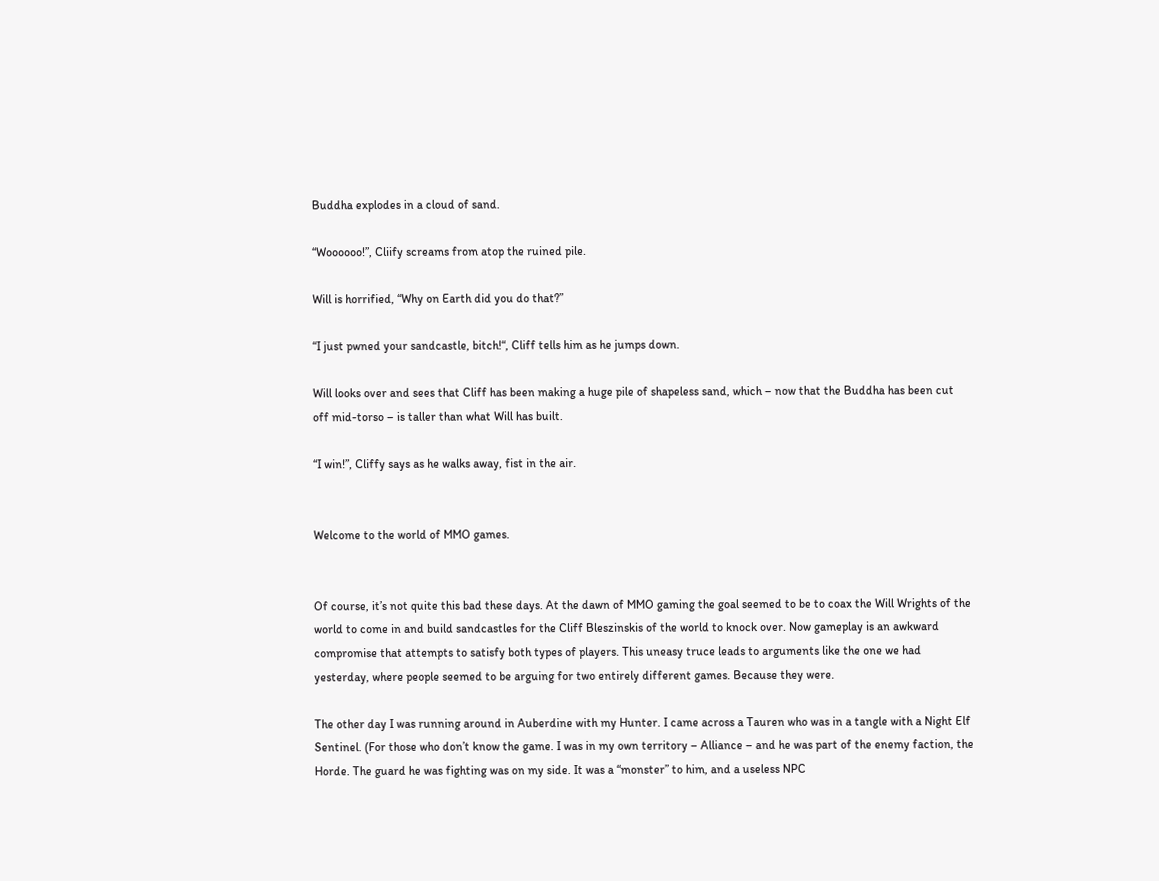Buddha explodes in a cloud of sand.

“Woooooo!”, Cliify screams from atop the ruined pile.

Will is horrified, “Why on Earth did you do that?”

“I just pwned your sandcastle, bitch!“, Cliff tells him as he jumps down.

Will looks over and sees that Cliff has been making a huge pile of shapeless sand, which – now that the Buddha has been cut off mid-torso – is taller than what Will has built.

“I win!”, Cliffy says as he walks away, fist in the air.


Welcome to the world of MMO games.


Of course, it’s not quite this bad these days. At the dawn of MMO gaming the goal seemed to be to coax the Will Wrights of the world to come in and build sandcastles for the Cliff Bleszinskis of the world to knock over. Now gameplay is an awkward compromise that attempts to satisfy both types of players. This uneasy truce leads to arguments like the one we had yesterday, where people seemed to be arguing for two entirely different games. Because they were.

The other day I was running around in Auberdine with my Hunter. I came across a Tauren who was in a tangle with a Night Elf Sentinel. (For those who don’t know the game. I was in my own territory – Alliance – and he was part of the enemy faction, the Horde. The guard he was fighting was on my side. It was a “monster” to him, and a useless NPC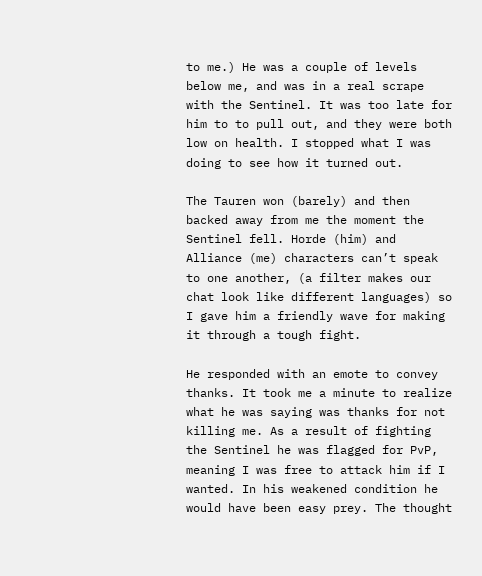to me.) He was a couple of levels below me, and was in a real scrape with the Sentinel. It was too late for him to to pull out, and they were both low on health. I stopped what I was doing to see how it turned out.

The Tauren won (barely) and then backed away from me the moment the Sentinel fell. Horde (him) and Alliance (me) characters can’t speak to one another, (a filter makes our chat look like different languages) so I gave him a friendly wave for making it through a tough fight.

He responded with an emote to convey thanks. It took me a minute to realize what he was saying was thanks for not killing me. As a result of fighting the Sentinel he was flagged for PvP, meaning I was free to attack him if I wanted. In his weakened condition he would have been easy prey. The thought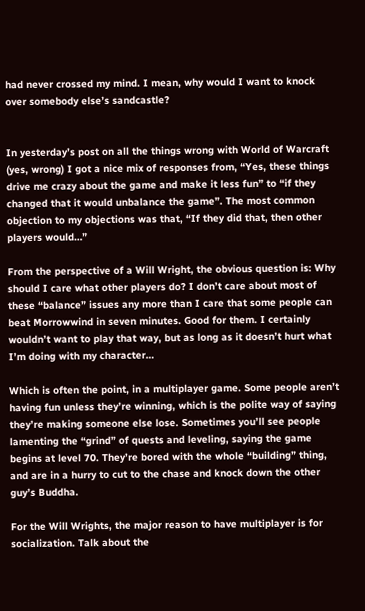had never crossed my mind. I mean, why would I want to knock over somebody else’s sandcastle?


In yesterday’s post on all the things wrong with World of Warcraft (yes, wrong) I got a nice mix of responses from, “Yes, these things drive me crazy about the game and make it less fun” to “if they changed that it would unbalance the game”. The most common objection to my objections was that, “If they did that, then other players would…”

From the perspective of a Will Wright, the obvious question is: Why should I care what other players do? I don’t care about most of these “balance” issues any more than I care that some people can beat Morrowwind in seven minutes. Good for them. I certainly wouldn’t want to play that way, but as long as it doesn’t hurt what I’m doing with my character…

Which is often the point, in a multiplayer game. Some people aren’t having fun unless they’re winning, which is the polite way of saying they’re making someone else lose. Sometimes you’ll see people lamenting the “grind” of quests and leveling, saying the game begins at level 70. They’re bored with the whole “building” thing, and are in a hurry to cut to the chase and knock down the other guy’s Buddha.

For the Will Wrights, the major reason to have multiplayer is for socialization. Talk about the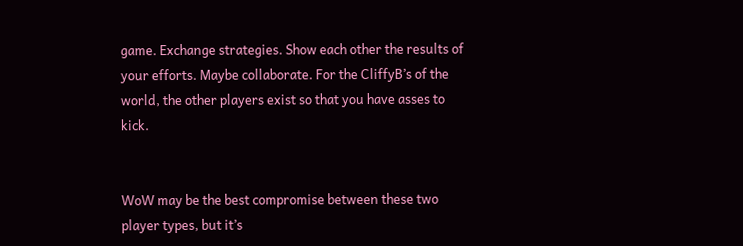game. Exchange strategies. Show each other the results of your efforts. Maybe collaborate. For the CliffyB’s of the world, the other players exist so that you have asses to kick.


WoW may be the best compromise between these two player types, but it’s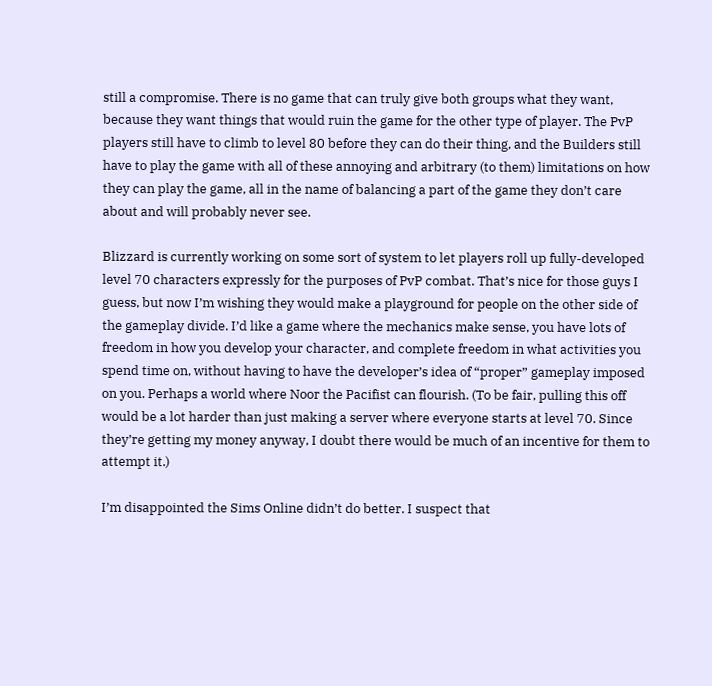still a compromise. There is no game that can truly give both groups what they want, because they want things that would ruin the game for the other type of player. The PvP players still have to climb to level 80 before they can do their thing, and the Builders still have to play the game with all of these annoying and arbitrary (to them) limitations on how they can play the game, all in the name of balancing a part of the game they don’t care about and will probably never see.

Blizzard is currently working on some sort of system to let players roll up fully-developed level 70 characters expressly for the purposes of PvP combat. That’s nice for those guys I guess, but now I’m wishing they would make a playground for people on the other side of the gameplay divide. I’d like a game where the mechanics make sense, you have lots of freedom in how you develop your character, and complete freedom in what activities you spend time on, without having to have the developer’s idea of “proper” gameplay imposed on you. Perhaps a world where Noor the Pacifist can flourish. (To be fair, pulling this off would be a lot harder than just making a server where everyone starts at level 70. Since they’re getting my money anyway, I doubt there would be much of an incentive for them to attempt it.)

I’m disappointed the Sims Online didn’t do better. I suspect that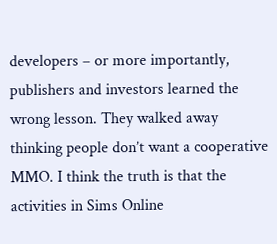developers – or more importantly, publishers and investors learned the wrong lesson. They walked away thinking people don’t want a cooperative MMO. I think the truth is that the activities in Sims Online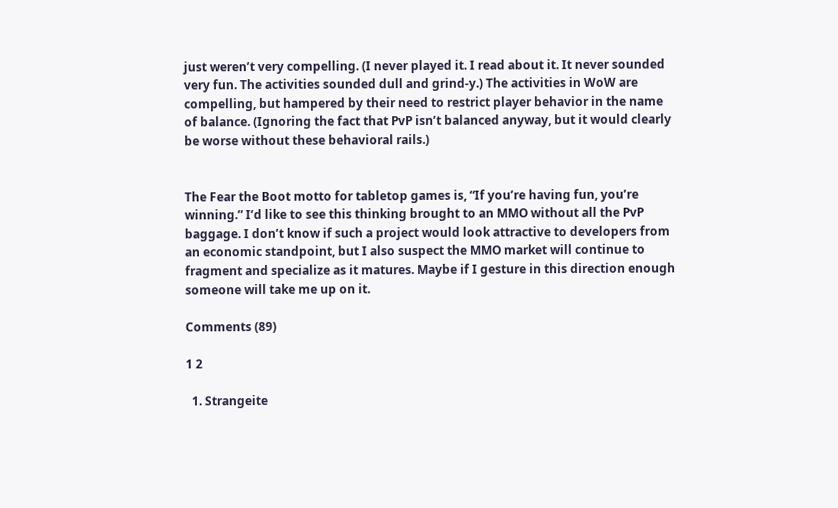just weren’t very compelling. (I never played it. I read about it. It never sounded very fun. The activities sounded dull and grind-y.) The activities in WoW are compelling, but hampered by their need to restrict player behavior in the name of balance. (Ignoring the fact that PvP isn’t balanced anyway, but it would clearly be worse without these behavioral rails.)


The Fear the Boot motto for tabletop games is, “If you’re having fun, you’re winning.” I’d like to see this thinking brought to an MMO without all the PvP baggage. I don’t know if such a project would look attractive to developers from an economic standpoint, but I also suspect the MMO market will continue to fragment and specialize as it matures. Maybe if I gesture in this direction enough someone will take me up on it.

Comments (89)

1 2

  1. Strangeite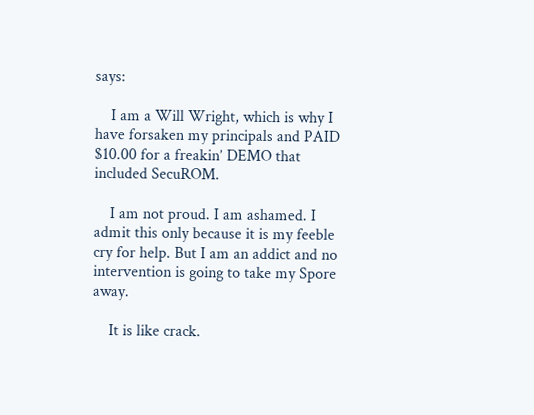says:

    I am a Will Wright, which is why I have forsaken my principals and PAID $10.00 for a freakin’ DEMO that included SecuROM.

    I am not proud. I am ashamed. I admit this only because it is my feeble cry for help. But I am an addict and no intervention is going to take my Spore away.

    It is like crack.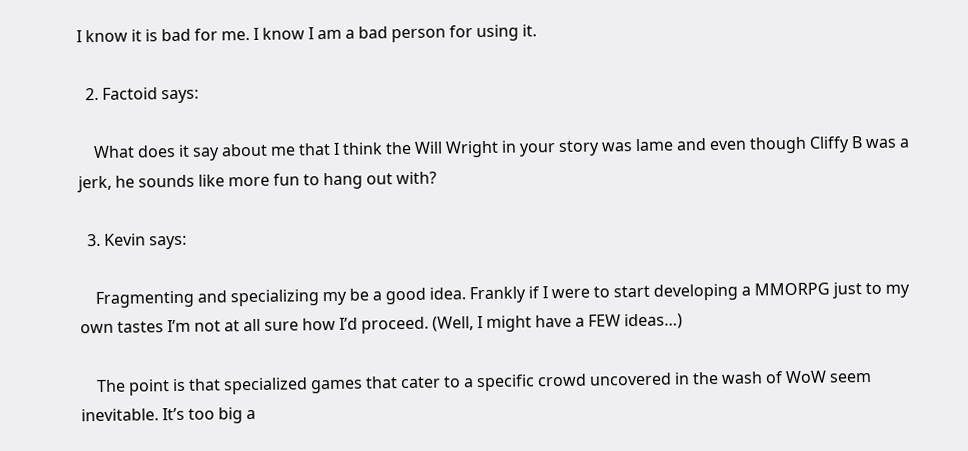I know it is bad for me. I know I am a bad person for using it.

  2. Factoid says:

    What does it say about me that I think the Will Wright in your story was lame and even though Cliffy B was a jerk, he sounds like more fun to hang out with?

  3. Kevin says:

    Fragmenting and specializing my be a good idea. Frankly if I were to start developing a MMORPG just to my own tastes I’m not at all sure how I’d proceed. (Well, I might have a FEW ideas…)

    The point is that specialized games that cater to a specific crowd uncovered in the wash of WoW seem inevitable. It’s too big a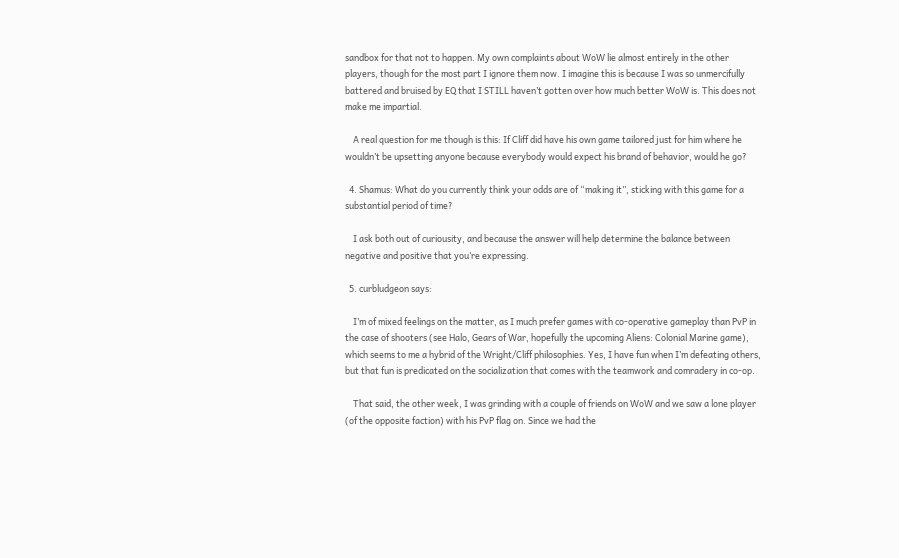sandbox for that not to happen. My own complaints about WoW lie almost entirely in the other players, though for the most part I ignore them now. I imagine this is because I was so unmercifully battered and bruised by EQ that I STILL haven’t gotten over how much better WoW is. This does not make me impartial.

    A real question for me though is this: If Cliff did have his own game tailored just for him where he wouldn’t be upsetting anyone because everybody would expect his brand of behavior, would he go?

  4. Shamus: What do you currently think your odds are of “making it”, sticking with this game for a substantial period of time?

    I ask both out of curiousity, and because the answer will help determine the balance between negative and positive that you’re expressing.

  5. curbludgeon says:

    I’m of mixed feelings on the matter, as I much prefer games with co-operative gameplay than PvP in the case of shooters (see Halo, Gears of War, hopefully the upcoming Aliens: Colonial Marine game), which seems to me a hybrid of the Wright/Cliff philosophies. Yes, I have fun when I’m defeating others, but that fun is predicated on the socialization that comes with the teamwork and comradery in co-op.

    That said, the other week, I was grinding with a couple of friends on WoW and we saw a lone player (of the opposite faction) with his PvP flag on. Since we had the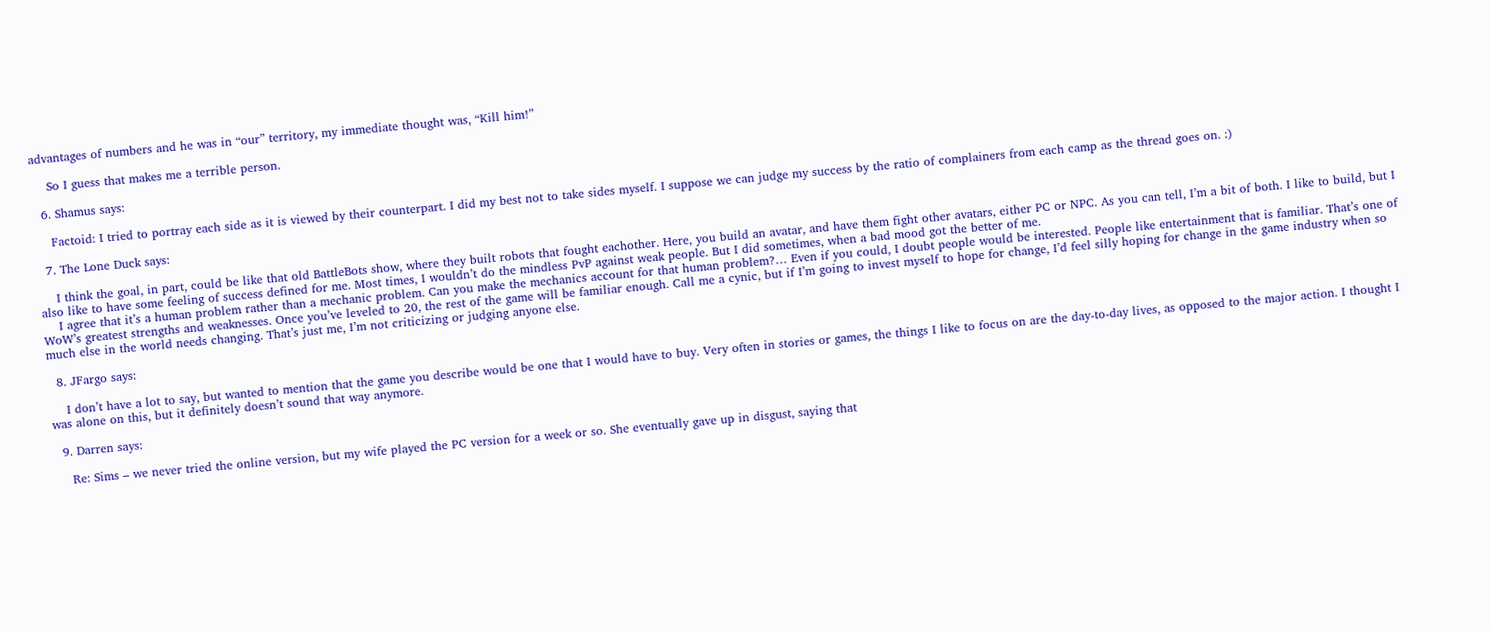advantages of numbers and he was in “our” territory, my immediate thought was, “Kill him!”

    So I guess that makes me a terrible person.

  6. Shamus says:

    Factoid: I tried to portray each side as it is viewed by their counterpart. I did my best not to take sides myself. I suppose we can judge my success by the ratio of complainers from each camp as the thread goes on. :)

  7. The Lone Duck says:

    I think the goal, in part, could be like that old BattleBots show, where they built robots that fought eachother. Here, you build an avatar, and have them fight other avatars, either PC or NPC. As you can tell, I’m a bit of both. I like to build, but I also like to have some feeling of success defined for me. Most times, I wouldn’t do the mindless PvP against weak people. But I did sometimes, when a bad mood got the better of me.
    I agree that it’s a human problem rather than a mechanic problem. Can you make the mechanics account for that human problem?… Even if you could, I doubt people would be interested. People like entertainment that is familiar. That’s one of WoW’s greatest strengths and weaknesses. Once you’ve leveled to 20, the rest of the game will be familiar enough. Call me a cynic, but if I’m going to invest myself to hope for change, I’d feel silly hoping for change in the game industry when so much else in the world needs changing. That’s just me, I’m not criticizing or judging anyone else.

  8. JFargo says:

    I don’t have a lot to say, but wanted to mention that the game you describe would be one that I would have to buy. Very often in stories or games, the things I like to focus on are the day-to-day lives, as opposed to the major action. I thought I was alone on this, but it definitely doesn’t sound that way anymore.

  9. Darren says:

    Re: Sims – we never tried the online version, but my wife played the PC version for a week or so. She eventually gave up in disgust, saying that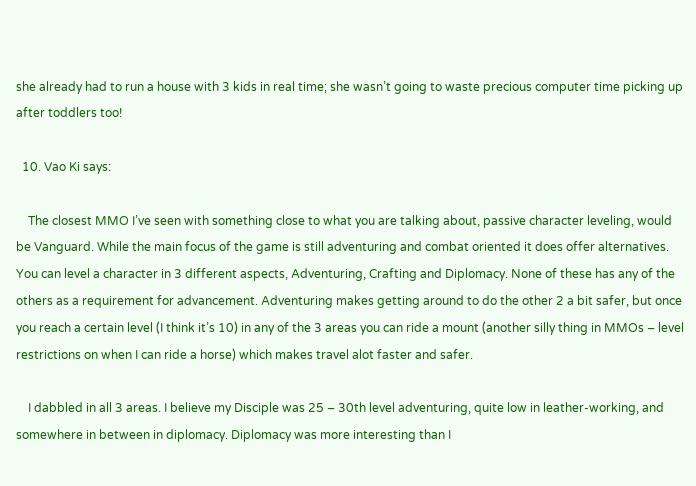she already had to run a house with 3 kids in real time; she wasn’t going to waste precious computer time picking up after toddlers too!

  10. Vao Ki says:

    The closest MMO I’ve seen with something close to what you are talking about, passive character leveling, would be Vanguard. While the main focus of the game is still adventuring and combat oriented it does offer alternatives. You can level a character in 3 different aspects, Adventuring, Crafting and Diplomacy. None of these has any of the others as a requirement for advancement. Adventuring makes getting around to do the other 2 a bit safer, but once you reach a certain level (I think it’s 10) in any of the 3 areas you can ride a mount (another silly thing in MMOs – level restrictions on when I can ride a horse) which makes travel alot faster and safer.

    I dabbled in all 3 areas. I believe my Disciple was 25 – 30th level adventuring, quite low in leather-working, and somewhere in between in diplomacy. Diplomacy was more interesting than I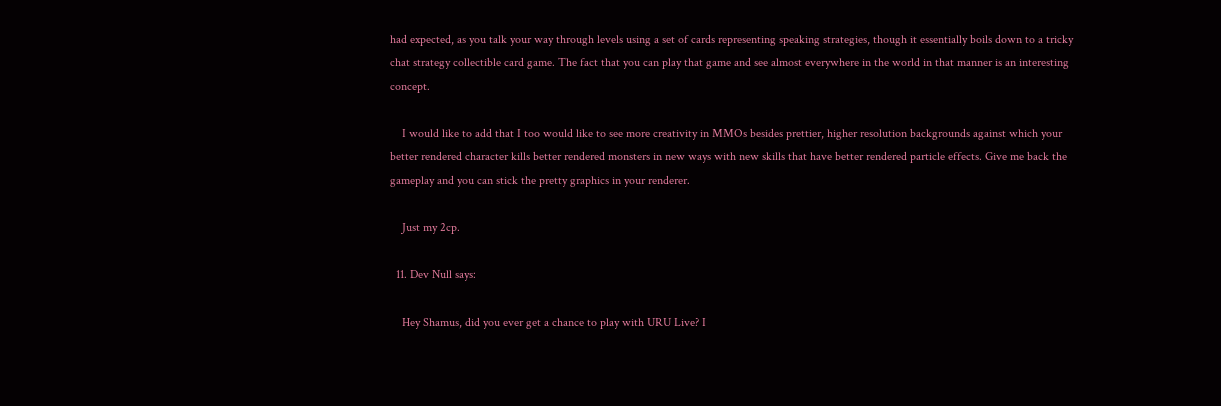had expected, as you talk your way through levels using a set of cards representing speaking strategies, though it essentially boils down to a tricky chat strategy collectible card game. The fact that you can play that game and see almost everywhere in the world in that manner is an interesting concept.

    I would like to add that I too would like to see more creativity in MMOs besides prettier, higher resolution backgrounds against which your better rendered character kills better rendered monsters in new ways with new skills that have better rendered particle effects. Give me back the gameplay and you can stick the pretty graphics in your renderer.

    Just my 2cp.

  11. Dev Null says:

    Hey Shamus, did you ever get a chance to play with URU Live? I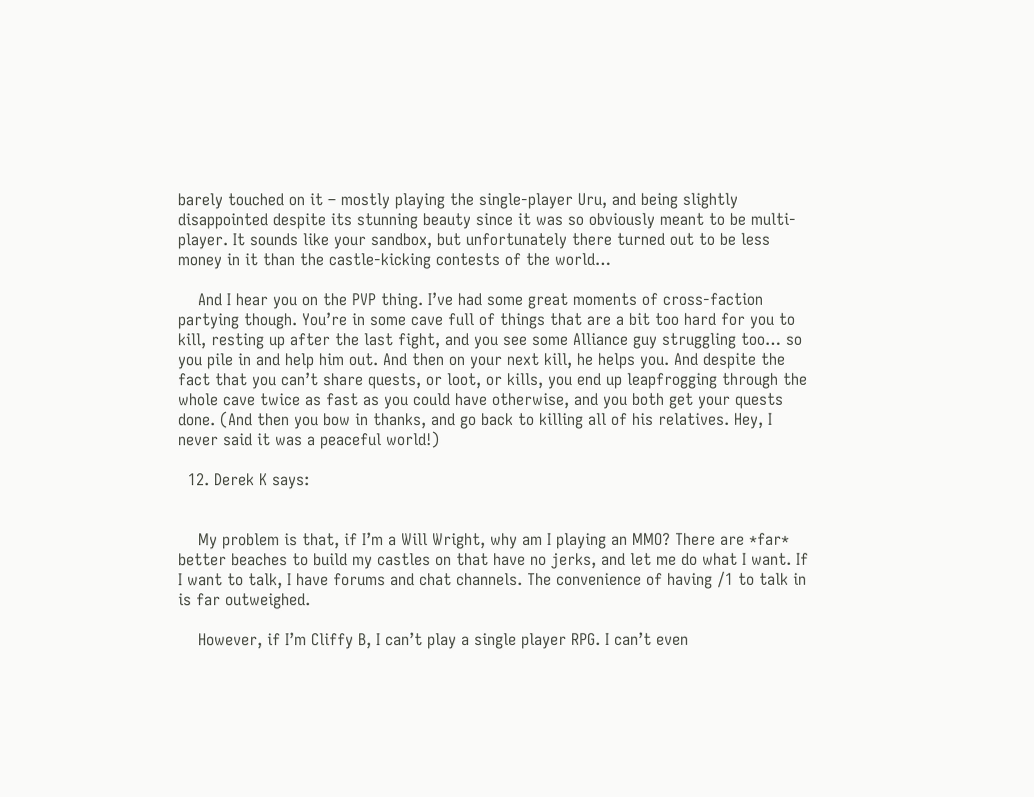barely touched on it – mostly playing the single-player Uru, and being slightly disappointed despite its stunning beauty since it was so obviously meant to be multi-player. It sounds like your sandbox, but unfortunately there turned out to be less money in it than the castle-kicking contests of the world…

    And I hear you on the PVP thing. I’ve had some great moments of cross-faction partying though. You’re in some cave full of things that are a bit too hard for you to kill, resting up after the last fight, and you see some Alliance guy struggling too… so you pile in and help him out. And then on your next kill, he helps you. And despite the fact that you can’t share quests, or loot, or kills, you end up leapfrogging through the whole cave twice as fast as you could have otherwise, and you both get your quests done. (And then you bow in thanks, and go back to killing all of his relatives. Hey, I never said it was a peaceful world!)

  12. Derek K says:


    My problem is that, if I’m a Will Wright, why am I playing an MMO? There are *far* better beaches to build my castles on that have no jerks, and let me do what I want. If I want to talk, I have forums and chat channels. The convenience of having /1 to talk in is far outweighed.

    However, if I’m Cliffy B, I can’t play a single player RPG. I can’t even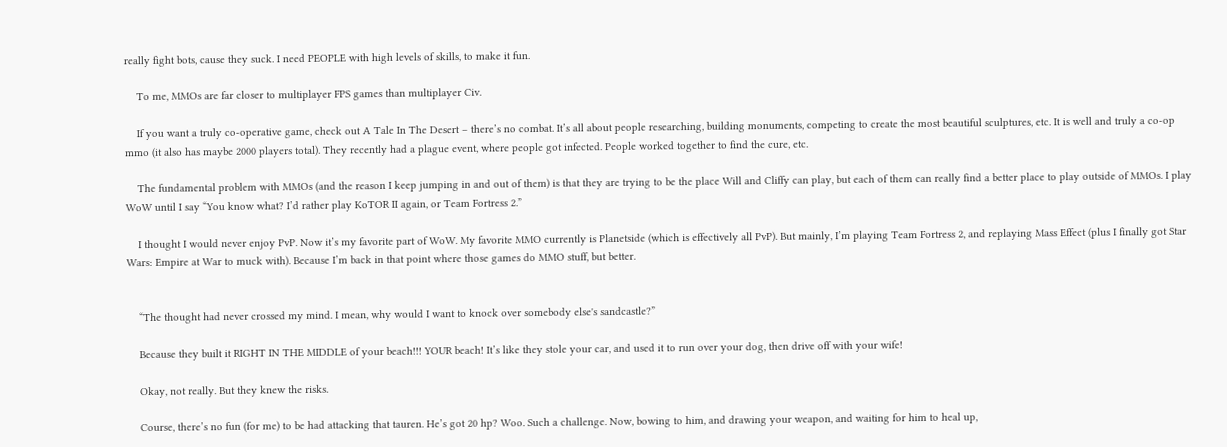really fight bots, cause they suck. I need PEOPLE with high levels of skills, to make it fun.

    To me, MMOs are far closer to multiplayer FPS games than multiplayer Civ.

    If you want a truly co-operative game, check out A Tale In The Desert – there’s no combat. It’s all about people researching, building monuments, competing to create the most beautiful sculptures, etc. It is well and truly a co-op mmo (it also has maybe 2000 players total). They recently had a plague event, where people got infected. People worked together to find the cure, etc.

    The fundamental problem with MMOs (and the reason I keep jumping in and out of them) is that they are trying to be the place Will and Cliffy can play, but each of them can really find a better place to play outside of MMOs. I play WoW until I say “You know what? I’d rather play KoTOR II again, or Team Fortress 2.”

    I thought I would never enjoy PvP. Now it’s my favorite part of WoW. My favorite MMO currently is Planetside (which is effectively all PvP). But mainly, I’m playing Team Fortress 2, and replaying Mass Effect (plus I finally got Star Wars: Empire at War to muck with). Because I’m back in that point where those games do MMO stuff, but better.


    “The thought had never crossed my mind. I mean, why would I want to knock over somebody else's sandcastle?”

    Because they built it RIGHT IN THE MIDDLE of your beach!!! YOUR beach! It’s like they stole your car, and used it to run over your dog, then drive off with your wife!

    Okay, not really. But they knew the risks.

    Course, there’s no fun (for me) to be had attacking that tauren. He’s got 20 hp? Woo. Such a challenge. Now, bowing to him, and drawing your weapon, and waiting for him to heal up,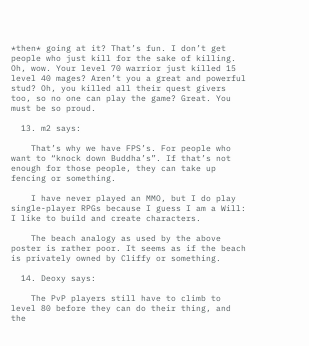*then* going at it? That’s fun. I don’t get people who just kill for the sake of killing. Oh, wow. Your level 70 warrior just killed 15 level 40 mages? Aren’t you a great and powerful stud? Oh, you killed all their quest givers too, so no one can play the game? Great. You must be so proud.

  13. m2 says:

    That’s why we have FPS’s. For people who want to “knock down Buddha’s”. If that’s not enough for those people, they can take up fencing or something.

    I have never played an MMO, but I do play single-player RPGs because I guess I am a Will: I like to build and create characters.

    The beach analogy as used by the above poster is rather poor. It seems as if the beach is privately owned by Cliffy or something.

  14. Deoxy says:

    The PvP players still have to climb to level 80 before they can do their thing, and the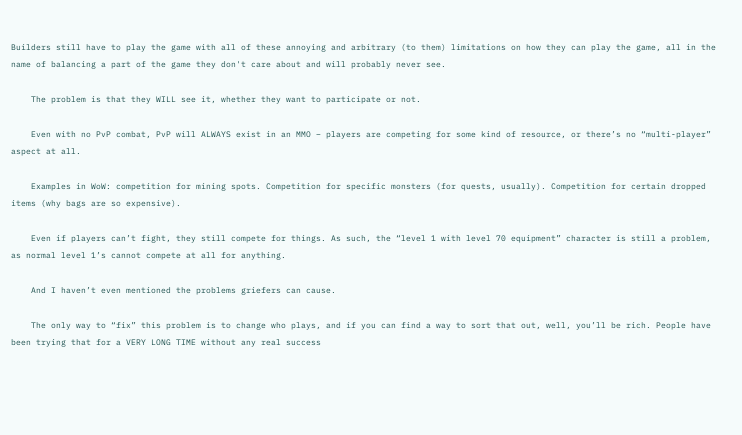Builders still have to play the game with all of these annoying and arbitrary (to them) limitations on how they can play the game, all in the name of balancing a part of the game they don't care about and will probably never see.

    The problem is that they WILL see it, whether they want to participate or not.

    Even with no PvP combat, PvP will ALWAYS exist in an MMO – players are competing for some kind of resource, or there’s no “multi-player” aspect at all.

    Examples in WoW: competition for mining spots. Competition for specific monsters (for quests, usually). Competition for certain dropped items (why bags are so expensive).

    Even if players can’t fight, they still compete for things. As such, the “level 1 with level 70 equipment” character is still a problem, as normal level 1’s cannot compete at all for anything.

    And I haven’t even mentioned the problems griefers can cause.

    The only way to “fix” this problem is to change who plays, and if you can find a way to sort that out, well, you’ll be rich. People have been trying that for a VERY LONG TIME without any real success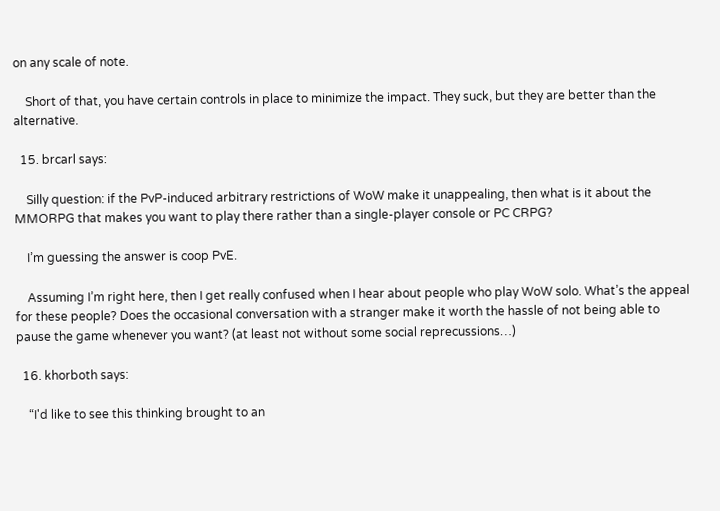on any scale of note.

    Short of that, you have certain controls in place to minimize the impact. They suck, but they are better than the alternative.

  15. brcarl says:

    Silly question: if the PvP-induced arbitrary restrictions of WoW make it unappealing, then what is it about the MMORPG that makes you want to play there rather than a single-player console or PC CRPG?

    I’m guessing the answer is coop PvE.

    Assuming I’m right here, then I get really confused when I hear about people who play WoW solo. What’s the appeal for these people? Does the occasional conversation with a stranger make it worth the hassle of not being able to pause the game whenever you want? (at least not without some social reprecussions…)

  16. khorboth says:

    “I'd like to see this thinking brought to an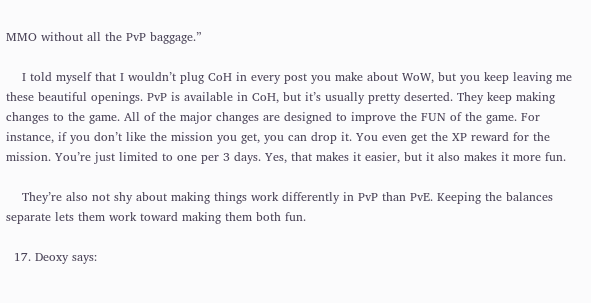MMO without all the PvP baggage.”

    I told myself that I wouldn’t plug CoH in every post you make about WoW, but you keep leaving me these beautiful openings. PvP is available in CoH, but it’s usually pretty deserted. They keep making changes to the game. All of the major changes are designed to improve the FUN of the game. For instance, if you don’t like the mission you get, you can drop it. You even get the XP reward for the mission. You’re just limited to one per 3 days. Yes, that makes it easier, but it also makes it more fun.

    They’re also not shy about making things work differently in PvP than PvE. Keeping the balances separate lets them work toward making them both fun.

  17. Deoxy says: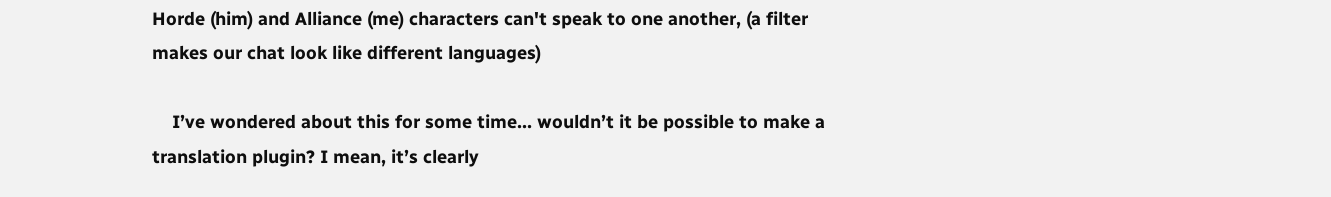Horde (him) and Alliance (me) characters can't speak to one another, (a filter makes our chat look like different languages)

    I’ve wondered about this for some time… wouldn’t it be possible to make a translation plugin? I mean, it’s clearly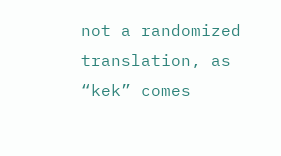not a randomized translation, as “kek” comes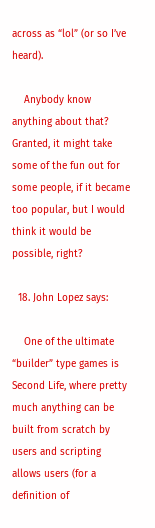across as “lol” (or so I’ve heard).

    Anybody know anything about that? Granted, it might take some of the fun out for some people, if it became too popular, but I would think it would be possible, right?

  18. John Lopez says:

    One of the ultimate “builder” type games is Second Life, where pretty much anything can be built from scratch by users and scripting allows users (for a definition of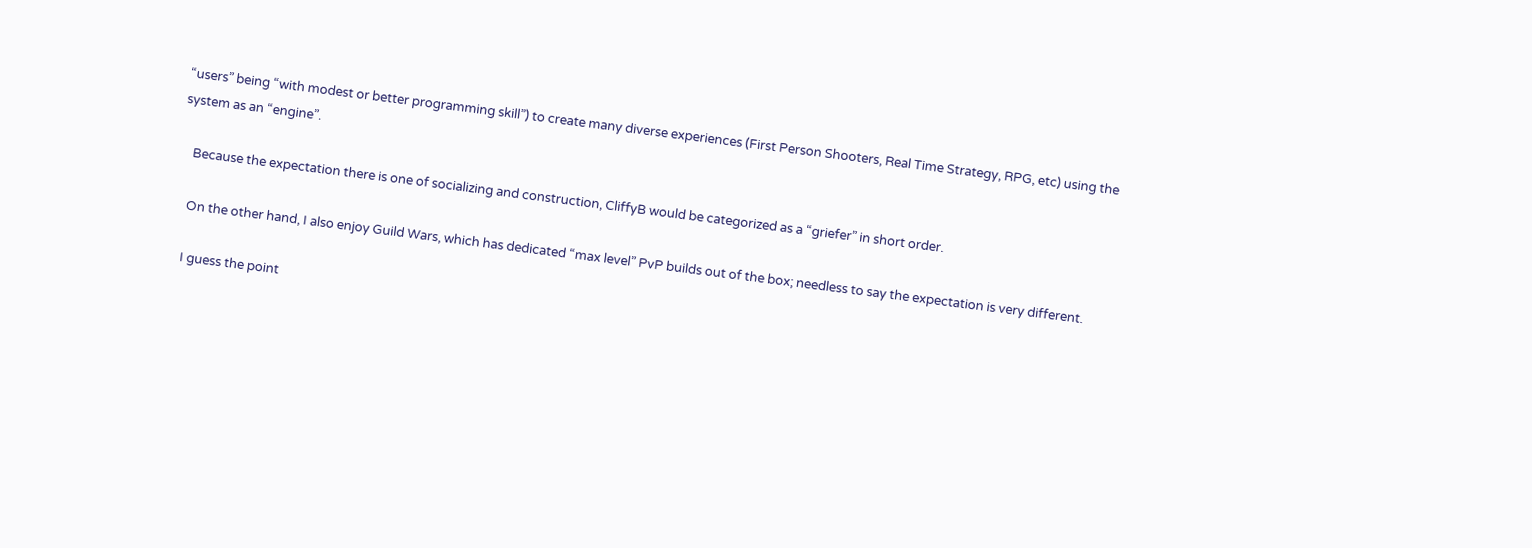“users” being “with modest or better programming skill”) to create many diverse experiences (First Person Shooters, Real Time Strategy, RPG, etc) using the system as an “engine”.

    Because the expectation there is one of socializing and construction, CliffyB would be categorized as a “griefer” in short order.

    On the other hand, I also enjoy Guild Wars, which has dedicated “max level” PvP builds out of the box; needless to say the expectation is very different.

    I guess the point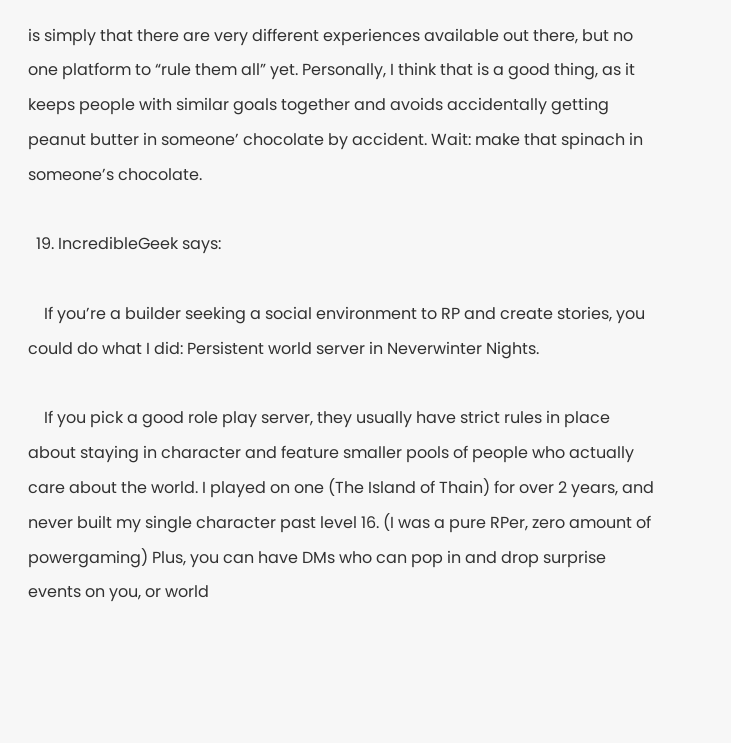is simply that there are very different experiences available out there, but no one platform to “rule them all” yet. Personally, I think that is a good thing, as it keeps people with similar goals together and avoids accidentally getting peanut butter in someone’ chocolate by accident. Wait: make that spinach in someone’s chocolate.

  19. IncredibleGeek says:

    If you’re a builder seeking a social environment to RP and create stories, you could do what I did: Persistent world server in Neverwinter Nights.

    If you pick a good role play server, they usually have strict rules in place about staying in character and feature smaller pools of people who actually care about the world. I played on one (The Island of Thain) for over 2 years, and never built my single character past level 16. (I was a pure RPer, zero amount of powergaming) Plus, you can have DMs who can pop in and drop surprise events on you, or world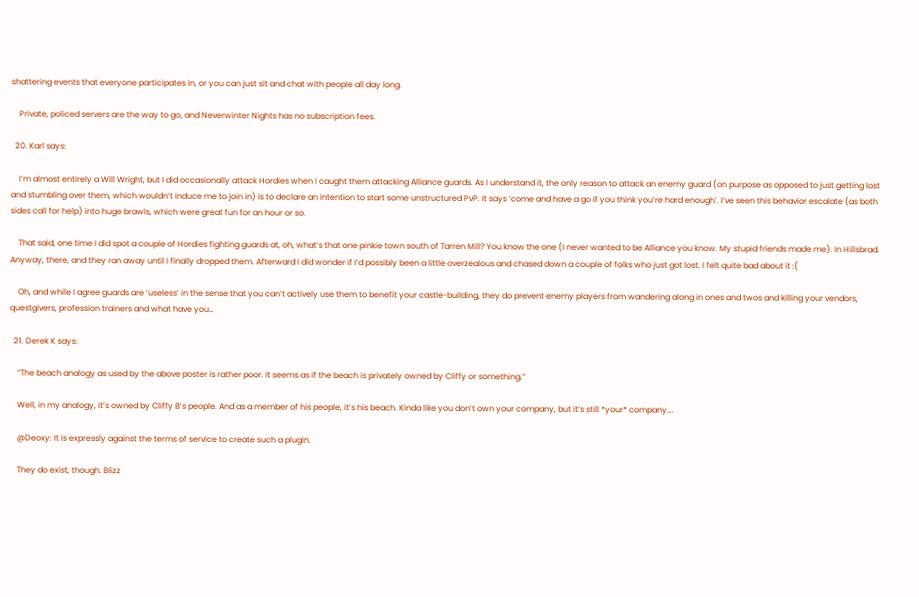shattering events that everyone participates in, or you can just sit and chat with people all day long.

    Private, policed servers are the way to go, and Neverwinter Nights has no subscription fees.

  20. Karl says:

    I’m almost entirely a Will Wright, but I did occasionally attack Hordies when I caught them attacking Alliance guards. As I understand it, the only reason to attack an enemy guard (on purpose as opposed to just getting lost and stumbling over them, which wouldn’t induce me to join in) is to declare an intention to start some unstructured PvP. It says ‘come and have a go if you think you’re hard enough’. I’ve seen this behavior escalate (as both sides call for help) into huge brawls, which were great fun for an hour or so.

    That said, one time I did spot a couple of Hordies fighting guards at, oh, what’s that one pinkie town south of Tarren Mill? You know the one (I never wanted to be Alliance you know. My stupid friends made me). In Hillsbrad. Anyway, there, and they ran away until I finally dropped them. Afterward I did wonder if I’d possibly been a little overzealous and chased down a couple of folks who just got lost. I felt quite bad about it :(

    Oh, and while I agree guards are ‘useless’ in the sense that you can’t actively use them to benefit your castle-building, they do prevent enemy players from wandering along in ones and twos and killing your vendors, questgivers, profession trainers and what have you…

  21. Derek K says:

    “The beach analogy as used by the above poster is rather poor. It seems as if the beach is privately owned by Cliffy or something.”

    Well, in my analogy, it’s owned by Cliffy B’s people. And as a member of his people, it’s his beach. Kinda like you don’t own your company, but it’s still *your* company….

    @Deoxy: It is expressly against the terms of service to create such a plugin.

    They do exist, though. Blizz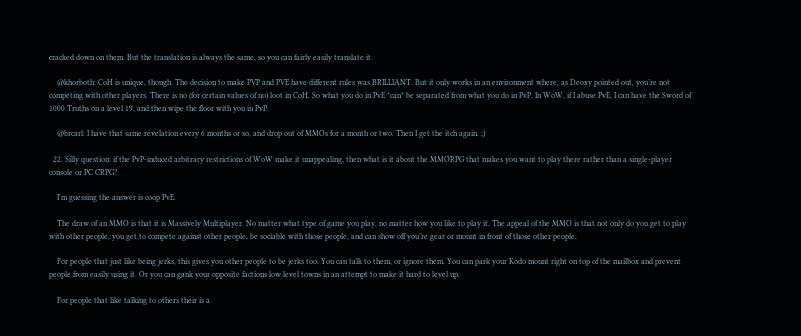cracked down on them. But the translation is always the same, so you can fairly easily translate it.

    @khorboth: CoH is unique, though. The decision to make PVP and PVE have different rules was BRILLIANT. But it only works in an environment where, as Deoxy pointed out, you’re not competing with other players. There is no (for certain values of no) loot in CoH. So what you do in PvE *can* be separated from what you do in PvP. In WoW, if I abuse PvE, I can have the Sword of 1000 Truths on a level 19, and then wipe the floor with you in PvP.

    @brcarl: I have that same revelation every 6 months or so, and drop out of MMOs for a month or two. Then I get the itch again. ;)

  22. Silly question: if the PvP-induced arbitrary restrictions of WoW make it unappealing, then what is it about the MMORPG that makes you want to play there rather than a single-player console or PC CRPG?

    I'm guessing the answer is coop PvE.

    The draw of an MMO is that it is Massively Multiplayer. No matter what type of game you play, no matter how you like to play it. The appeal of the MMO is that not only do you get to play with other people, you get to compete against other people, be sociable with those people, and can show off you’re gear or mount in front of those other people.

    For people that just like being jerks, this gives you other people to be jerks too. You can talk to them, or ignore them. You can park your Kodo mount right on top of the mailbox and prevent people from easily using it. Or you can gank your opposite factions low level towns in an attempt to make it hard to level up.

    For people that like talking to others their is a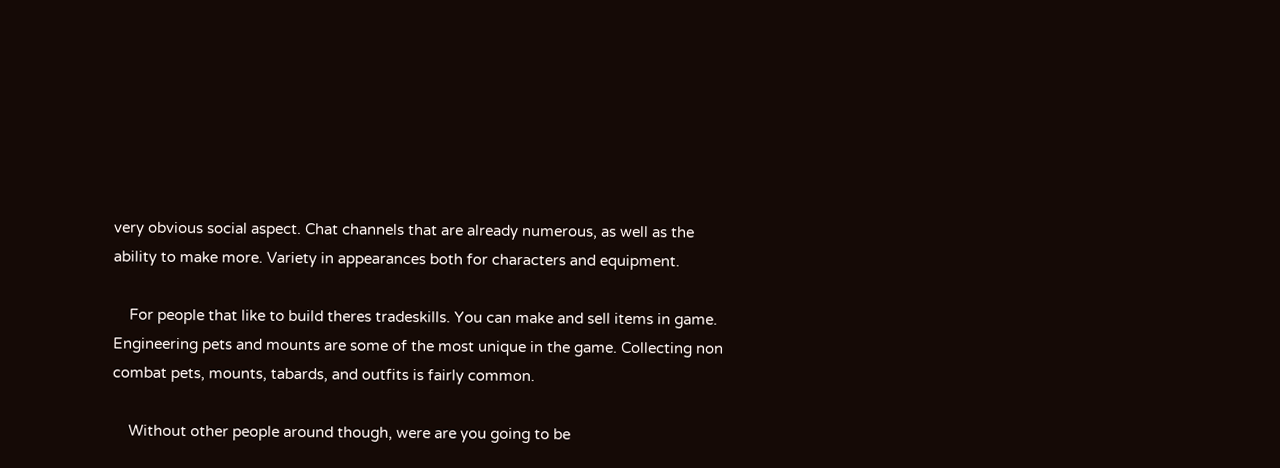very obvious social aspect. Chat channels that are already numerous, as well as the ability to make more. Variety in appearances both for characters and equipment.

    For people that like to build theres tradeskills. You can make and sell items in game. Engineering pets and mounts are some of the most unique in the game. Collecting non combat pets, mounts, tabards, and outfits is fairly common.

    Without other people around though, were are you going to be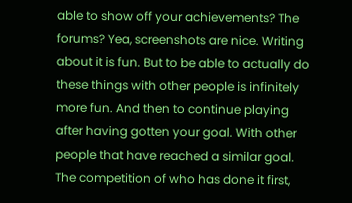able to show off your achievements? The forums? Yea, screenshots are nice. Writing about it is fun. But to be able to actually do these things with other people is infinitely more fun. And then to continue playing after having gotten your goal. With other people that have reached a similar goal. The competition of who has done it first,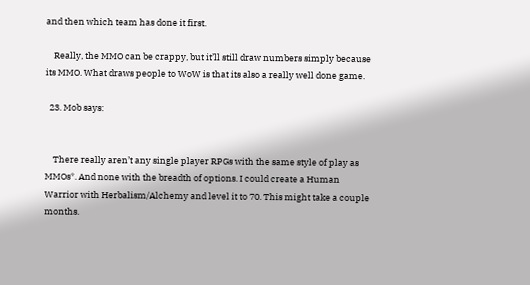and then which team has done it first.

    Really, the MMO can be crappy, but it’ll still draw numbers simply because its MMO. What draws people to WoW is that its also a really well done game.

  23. Mob says:


    There really aren’t any single player RPGs with the same style of play as MMOs*. And none with the breadth of options. I could create a Human Warrior with Herbalism/Alchemy and level it to 70. This might take a couple months.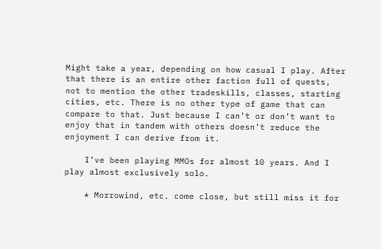Might take a year, depending on how casual I play. After that there is an entire other faction full of quests, not to mention the other tradeskills, classes, starting cities, etc. There is no other type of game that can compare to that. Just because I can’t or don’t want to enjoy that in tandem with others doesn’t reduce the enjoyment I can derive from it.

    I’ve been playing MMOs for almost 10 years. And I play almost exclusively solo.

    * Morrowind, etc. come close, but still miss it for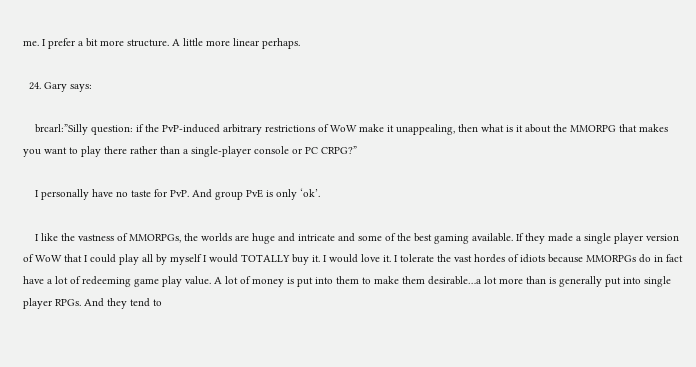me. I prefer a bit more structure. A little more linear perhaps.

  24. Gary says:

    brcarl:”Silly question: if the PvP-induced arbitrary restrictions of WoW make it unappealing, then what is it about the MMORPG that makes you want to play there rather than a single-player console or PC CRPG?”

    I personally have no taste for PvP. And group PvE is only ‘ok’.

    I like the vastness of MMORPGs, the worlds are huge and intricate and some of the best gaming available. If they made a single player version of WoW that I could play all by myself I would TOTALLY buy it. I would love it. I tolerate the vast hordes of idiots because MMORPGs do in fact have a lot of redeeming game play value. A lot of money is put into them to make them desirable…a lot more than is generally put into single player RPGs. And they tend to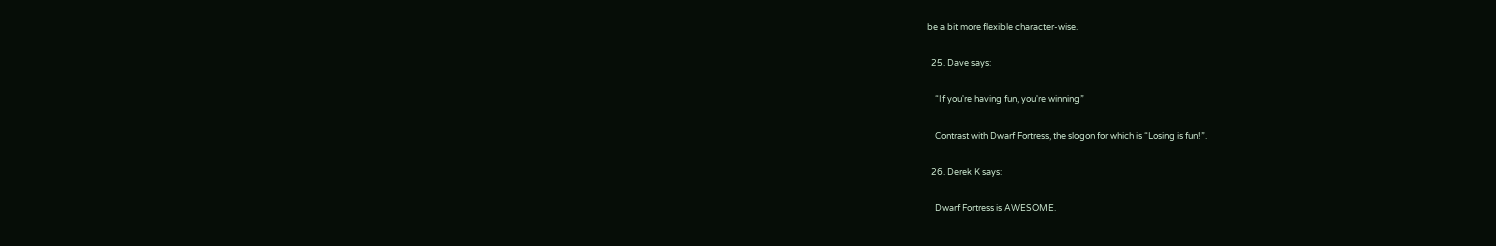be a bit more flexible character-wise.

  25. Dave says:

    “If you're having fun, you're winning”

    Contrast with Dwarf Fortress, the slogon for which is “Losing is fun!”.

  26. Derek K says:

    Dwarf Fortress is AWESOME.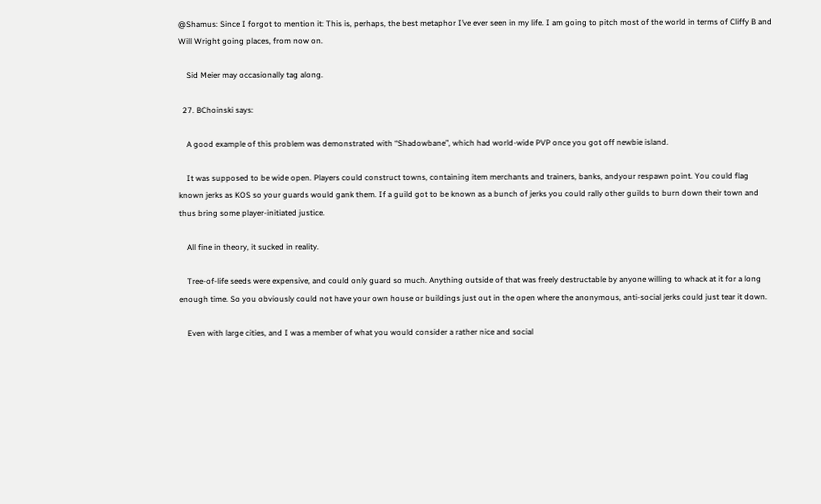@Shamus: Since I forgot to mention it: This is, perhaps, the best metaphor I’ve ever seen in my life. I am going to pitch most of the world in terms of Cliffy B and Will Wright going places, from now on.

    Sid Meier may occasionally tag along.

  27. BChoinski says:

    A good example of this problem was demonstrated with “Shadowbane”, which had world-wide PVP once you got off newbie island.

    It was supposed to be wide open. Players could construct towns, containing item merchants and trainers, banks, andyour respawn point. You could flag known jerks as KOS so your guards would gank them. If a guild got to be known as a bunch of jerks you could rally other guilds to burn down their town and thus bring some player-initiated justice.

    All fine in theory, it sucked in reality.

    Tree-of-life seeds were expensive, and could only guard so much. Anything outside of that was freely destructable by anyone willing to whack at it for a long enough time. So you obviously could not have your own house or buildings just out in the open where the anonymous, anti-social jerks could just tear it down.

    Even with large cities, and I was a member of what you would consider a rather nice and social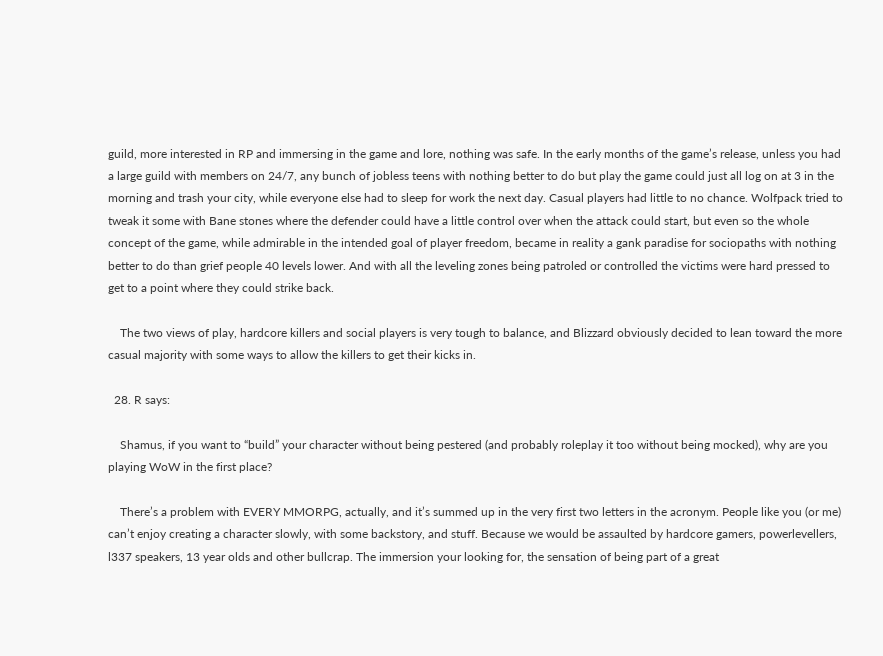guild, more interested in RP and immersing in the game and lore, nothing was safe. In the early months of the game’s release, unless you had a large guild with members on 24/7, any bunch of jobless teens with nothing better to do but play the game could just all log on at 3 in the morning and trash your city, while everyone else had to sleep for work the next day. Casual players had little to no chance. Wolfpack tried to tweak it some with Bane stones where the defender could have a little control over when the attack could start, but even so the whole concept of the game, while admirable in the intended goal of player freedom, became in reality a gank paradise for sociopaths with nothing better to do than grief people 40 levels lower. And with all the leveling zones being patroled or controlled the victims were hard pressed to get to a point where they could strike back.

    The two views of play, hardcore killers and social players is very tough to balance, and Blizzard obviously decided to lean toward the more casual majority with some ways to allow the killers to get their kicks in.

  28. R says:

    Shamus, if you want to “build” your character without being pestered (and probably roleplay it too without being mocked), why are you playing WoW in the first place?

    There’s a problem with EVERY MMORPG, actually, and it’s summed up in the very first two letters in the acronym. People like you (or me) can’t enjoy creating a character slowly, with some backstory, and stuff. Because we would be assaulted by hardcore gamers, powerlevellers, l337 speakers, 13 year olds and other bullcrap. The immersion your looking for, the sensation of being part of a great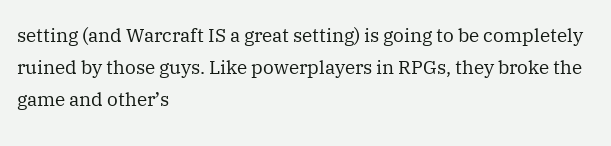setting (and Warcraft IS a great setting) is going to be completely ruined by those guys. Like powerplayers in RPGs, they broke the game and other’s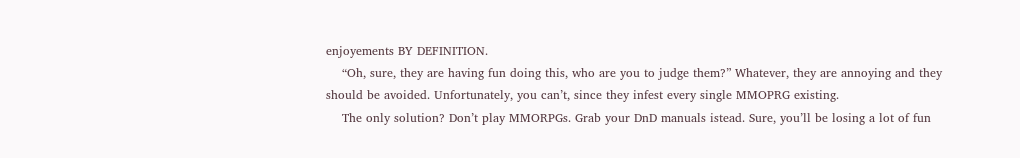enjoyements BY DEFINITION.
    “Oh, sure, they are having fun doing this, who are you to judge them?” Whatever, they are annoying and they should be avoided. Unfortunately, you can’t, since they infest every single MMOPRG existing.
    The only solution? Don’t play MMORPGs. Grab your DnD manuals istead. Sure, you’ll be losing a lot of fun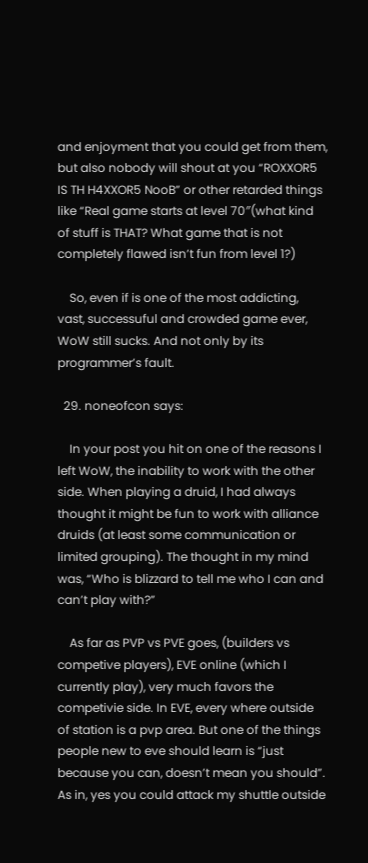and enjoyment that you could get from them, but also nobody will shout at you “ROXXOR5 IS TH H4XXOR5 NooB” or other retarded things like “Real game starts at level 70″(what kind of stuff is THAT? What game that is not completely flawed isn’t fun from level 1?)

    So, even if is one of the most addicting, vast, successuful and crowded game ever, WoW still sucks. And not only by its programmer’s fault.

  29. noneofcon says:

    In your post you hit on one of the reasons I left WoW, the inability to work with the other side. When playing a druid, I had always thought it might be fun to work with alliance druids (at least some communication or limited grouping). The thought in my mind was, “Who is blizzard to tell me who I can and can’t play with?”

    As far as PVP vs PVE goes, (builders vs competive players), EVE online (which I currently play), very much favors the competivie side. In EVE, every where outside of station is a pvp area. But one of the things people new to eve should learn is “just because you can, doesn’t mean you should”. As in, yes you could attack my shuttle outside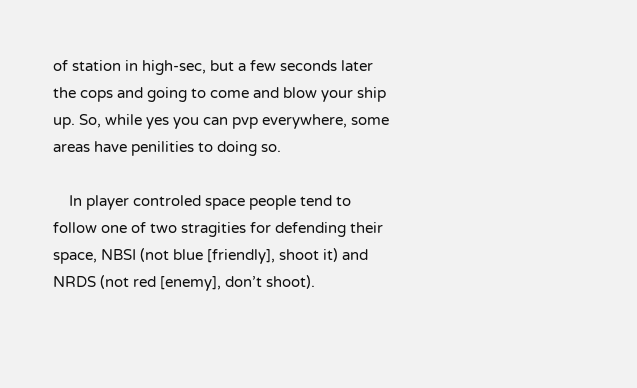of station in high-sec, but a few seconds later the cops and going to come and blow your ship up. So, while yes you can pvp everywhere, some areas have penilities to doing so.

    In player controled space people tend to follow one of two stragities for defending their space, NBSI (not blue [friendly], shoot it) and NRDS (not red [enemy], don’t shoot).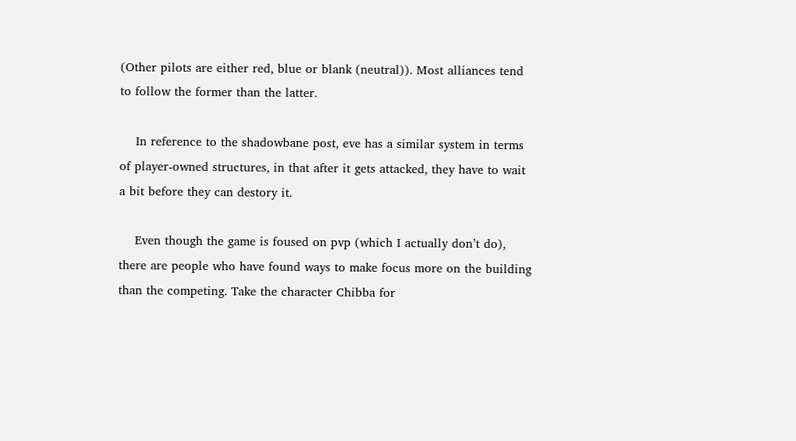(Other pilots are either red, blue or blank (neutral)). Most alliances tend to follow the former than the latter.

    In reference to the shadowbane post, eve has a similar system in terms of player-owned structures, in that after it gets attacked, they have to wait a bit before they can destory it.

    Even though the game is foused on pvp (which I actually don’t do), there are people who have found ways to make focus more on the building than the competing. Take the character Chibba for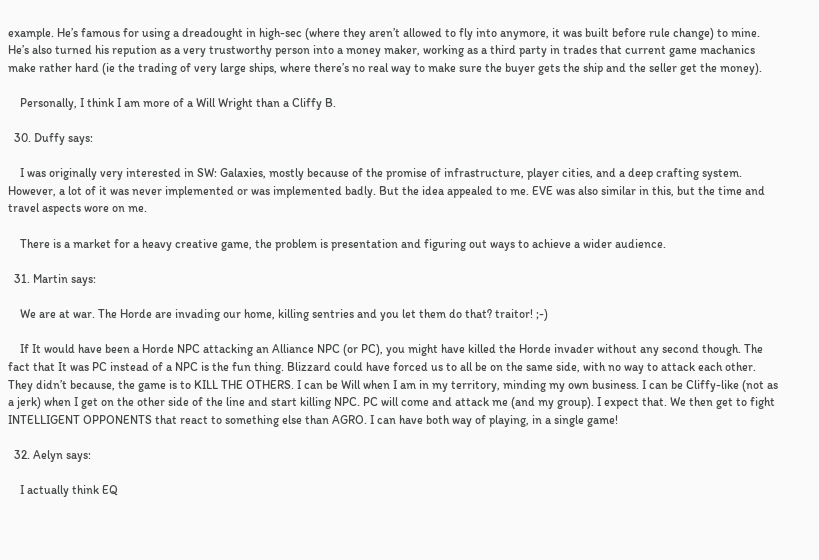example. He’s famous for using a dreadought in high-sec (where they aren’t allowed to fly into anymore, it was built before rule change) to mine. He’s also turned his repution as a very trustworthy person into a money maker, working as a third party in trades that current game machanics make rather hard (ie the trading of very large ships, where there’s no real way to make sure the buyer gets the ship and the seller get the money).

    Personally, I think I am more of a Will Wright than a Cliffy B.

  30. Duffy says:

    I was originally very interested in SW: Galaxies, mostly because of the promise of infrastructure, player cities, and a deep crafting system. However, a lot of it was never implemented or was implemented badly. But the idea appealed to me. EVE was also similar in this, but the time and travel aspects wore on me.

    There is a market for a heavy creative game, the problem is presentation and figuring out ways to achieve a wider audience.

  31. Martin says:

    We are at war. The Horde are invading our home, killing sentries and you let them do that? traitor! ;-)

    If It would have been a Horde NPC attacking an Alliance NPC (or PC), you might have killed the Horde invader without any second though. The fact that It was PC instead of a NPC is the fun thing. Blizzard could have forced us to all be on the same side, with no way to attack each other. They didn’t because, the game is to KILL THE OTHERS. I can be Will when I am in my territory, minding my own business. I can be Cliffy-like (not as a jerk) when I get on the other side of the line and start killing NPC. PC will come and attack me (and my group). I expect that. We then get to fight INTELLIGENT OPPONENTS that react to something else than AGRO. I can have both way of playing, in a single game!

  32. Aelyn says:

    I actually think EQ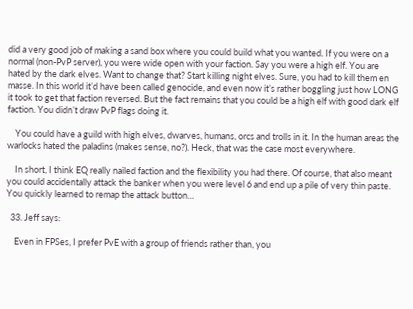did a very good job of making a sand box where you could build what you wanted. If you were on a normal (non-PvP server), you were wide open with your faction. Say you were a high elf. You are hated by the dark elves. Want to change that? Start killing night elves. Sure, you had to kill them en masse. In this world it’d have been called genocide, and even now it’s rather boggling just how LONG it took to get that faction reversed. But the fact remains that you could be a high elf with good dark elf faction. You didn’t draw PvP flags doing it.

    You could have a guild with high elves, dwarves, humans, orcs and trolls in it. In the human areas the warlocks hated the paladins (makes sense, no?). Heck, that was the case most everywhere.

    In short, I think EQ really nailed faction and the flexibility you had there. Of course, that also meant you could accidentally attack the banker when you were level 6 and end up a pile of very thin paste. You quickly learned to remap the attack button…

  33. Jeff says:

    Even in FPSes, I prefer PvE with a group of friends rather than, you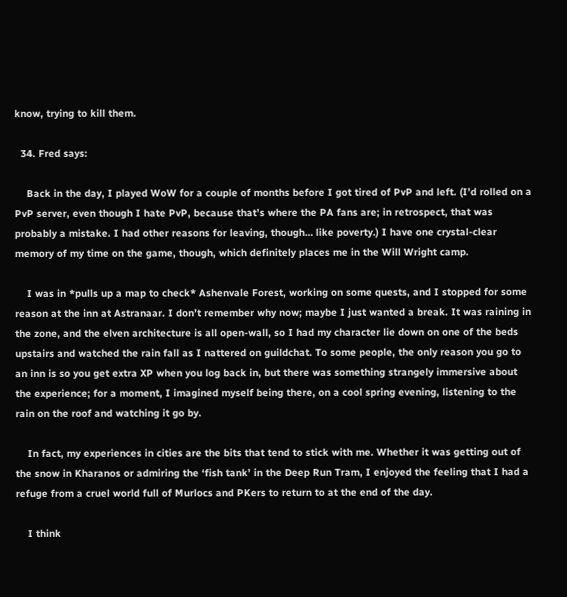know, trying to kill them.

  34. Fred says:

    Back in the day, I played WoW for a couple of months before I got tired of PvP and left. (I’d rolled on a PvP server, even though I hate PvP, because that’s where the PA fans are; in retrospect, that was probably a mistake. I had other reasons for leaving, though… like poverty.) I have one crystal-clear memory of my time on the game, though, which definitely places me in the Will Wright camp.

    I was in *pulls up a map to check* Ashenvale Forest, working on some quests, and I stopped for some reason at the inn at Astranaar. I don’t remember why now; maybe I just wanted a break. It was raining in the zone, and the elven architecture is all open-wall, so I had my character lie down on one of the beds upstairs and watched the rain fall as I nattered on guildchat. To some people, the only reason you go to an inn is so you get extra XP when you log back in, but there was something strangely immersive about the experience; for a moment, I imagined myself being there, on a cool spring evening, listening to the rain on the roof and watching it go by.

    In fact, my experiences in cities are the bits that tend to stick with me. Whether it was getting out of the snow in Kharanos or admiring the ‘fish tank’ in the Deep Run Tram, I enjoyed the feeling that I had a refuge from a cruel world full of Murlocs and PKers to return to at the end of the day.

    I think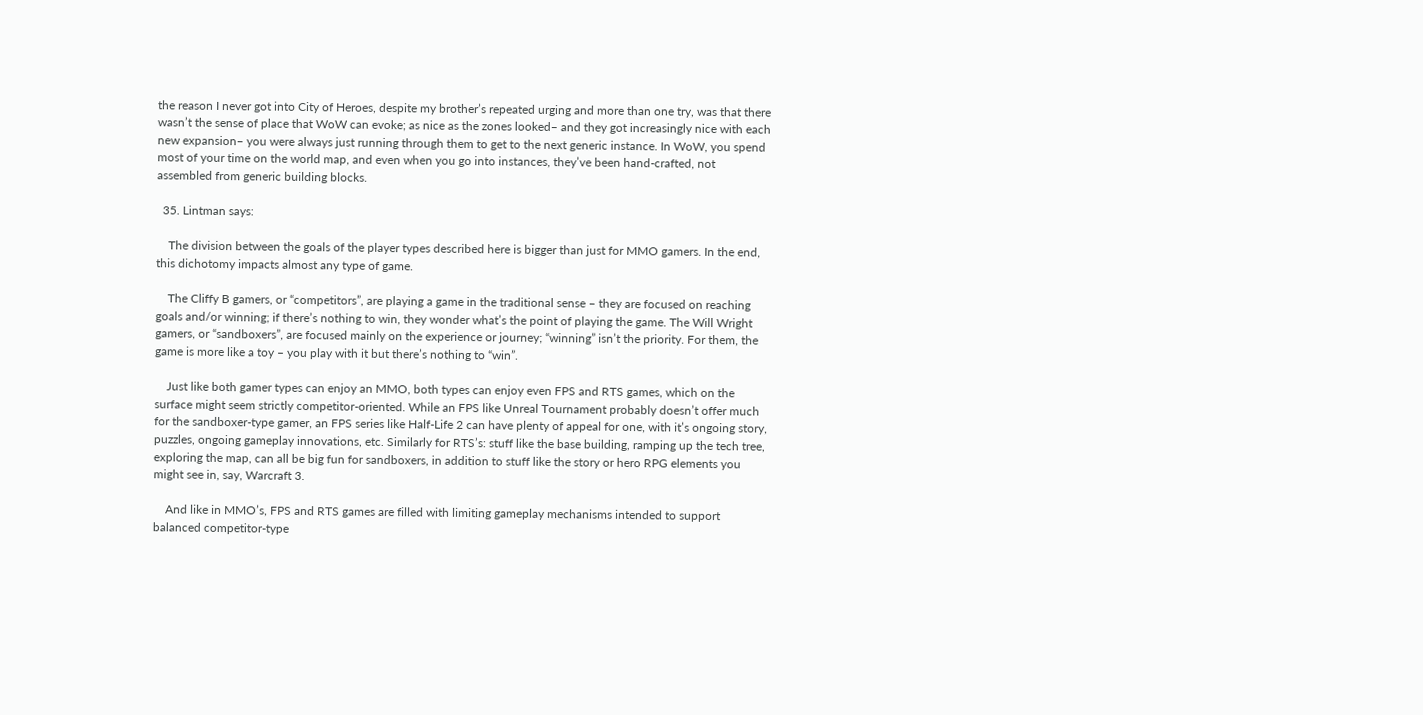the reason I never got into City of Heroes, despite my brother’s repeated urging and more than one try, was that there wasn’t the sense of place that WoW can evoke; as nice as the zones looked– and they got increasingly nice with each new expansion– you were always just running through them to get to the next generic instance. In WoW, you spend most of your time on the world map, and even when you go into instances, they’ve been hand-crafted, not assembled from generic building blocks.

  35. Lintman says:

    The division between the goals of the player types described here is bigger than just for MMO gamers. In the end, this dichotomy impacts almost any type of game.

    The Cliffy B gamers, or “competitors”, are playing a game in the traditional sense – they are focused on reaching goals and/or winning; if there’s nothing to win, they wonder what’s the point of playing the game. The Will Wright gamers, or “sandboxers”, are focused mainly on the experience or journey; “winning” isn’t the priority. For them, the game is more like a toy – you play with it but there’s nothing to “win”.

    Just like both gamer types can enjoy an MMO, both types can enjoy even FPS and RTS games, which on the surface might seem strictly competitor-oriented. While an FPS like Unreal Tournament probably doesn’t offer much for the sandboxer-type gamer, an FPS series like Half-Life 2 can have plenty of appeal for one, with it’s ongoing story, puzzles, ongoing gameplay innovations, etc. Similarly for RTS’s: stuff like the base building, ramping up the tech tree, exploring the map, can all be big fun for sandboxers, in addition to stuff like the story or hero RPG elements you might see in, say, Warcraft 3.

    And like in MMO’s, FPS and RTS games are filled with limiting gameplay mechanisms intended to support balanced competitor-type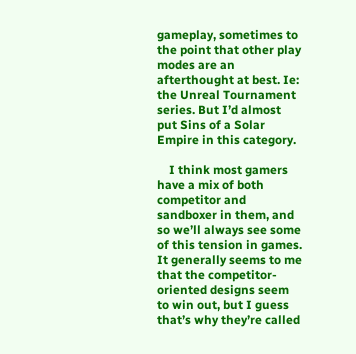gameplay, sometimes to the point that other play modes are an afterthought at best. Ie: the Unreal Tournament series. But I’d almost put Sins of a Solar Empire in this category.

    I think most gamers have a mix of both competitor and sandboxer in them, and so we’ll always see some of this tension in games. It generally seems to me that the competitor-oriented designs seem to win out, but I guess that’s why they’re called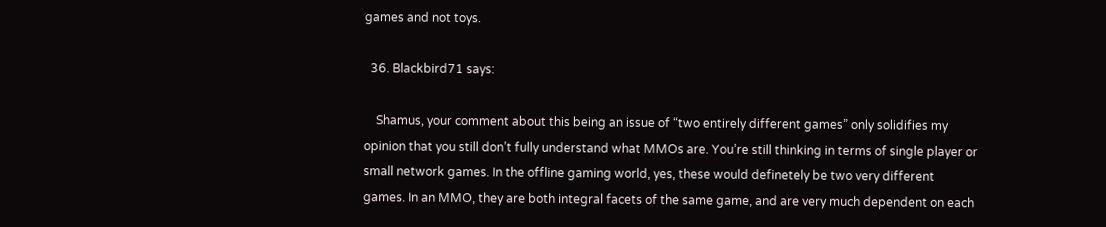games and not toys.

  36. Blackbird71 says:

    Shamus, your comment about this being an issue of “two entirely different games” only solidifies my opinion that you still don’t fully understand what MMOs are. You’re still thinking in terms of single player or small network games. In the offline gaming world, yes, these would definetely be two very different games. In an MMO, they are both integral facets of the same game, and are very much dependent on each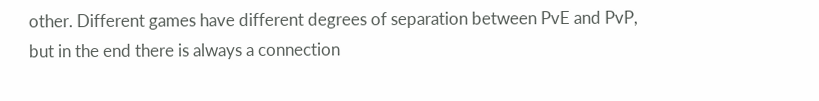other. Different games have different degrees of separation between PvE and PvP, but in the end there is always a connection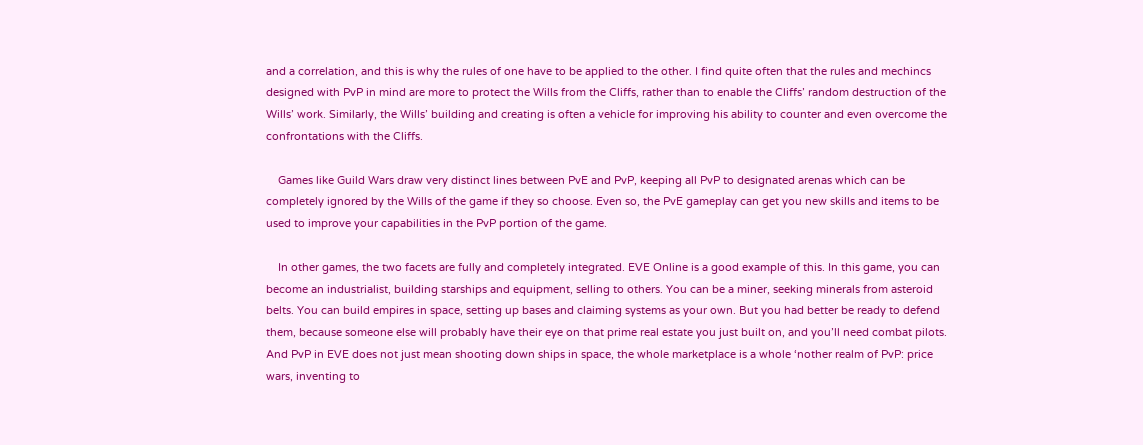and a correlation, and this is why the rules of one have to be applied to the other. I find quite often that the rules and mechincs designed with PvP in mind are more to protect the Wills from the Cliffs, rather than to enable the Cliffs’ random destruction of the Wills’ work. Similarly, the Wills’ building and creating is often a vehicle for improving his ability to counter and even overcome the confrontations with the Cliffs.

    Games like Guild Wars draw very distinct lines between PvE and PvP, keeping all PvP to designated arenas which can be completely ignored by the Wills of the game if they so choose. Even so, the PvE gameplay can get you new skills and items to be used to improve your capabilities in the PvP portion of the game.

    In other games, the two facets are fully and completely integrated. EVE Online is a good example of this. In this game, you can become an industrialist, building starships and equipment, selling to others. You can be a miner, seeking minerals from asteroid belts. You can build empires in space, setting up bases and claiming systems as your own. But you had better be ready to defend them, because someone else will probably have their eye on that prime real estate you just built on, and you’ll need combat pilots. And PvP in EVE does not just mean shooting down ships in space, the whole marketplace is a whole ‘nother realm of PvP: price wars, inventing to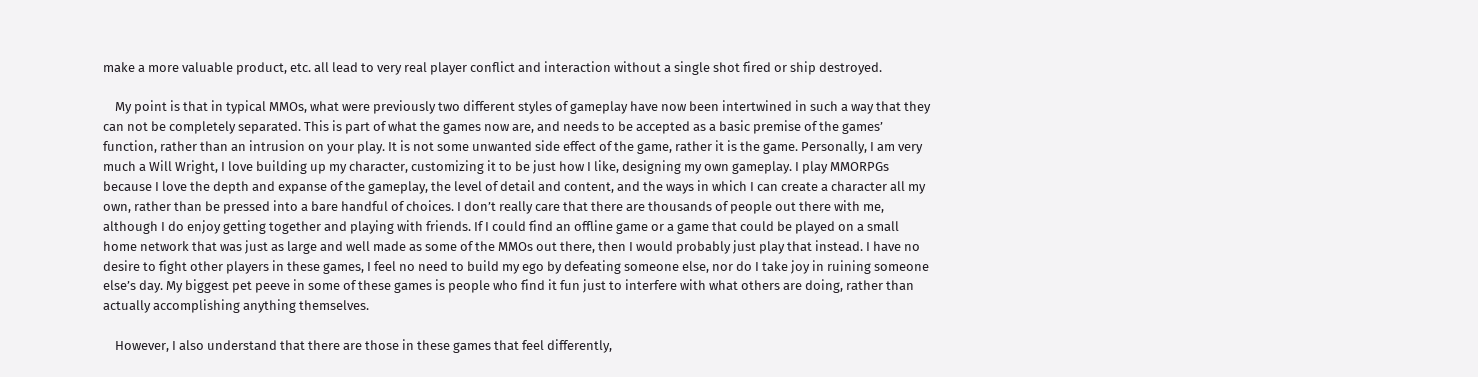make a more valuable product, etc. all lead to very real player conflict and interaction without a single shot fired or ship destroyed.

    My point is that in typical MMOs, what were previously two different styles of gameplay have now been intertwined in such a way that they can not be completely separated. This is part of what the games now are, and needs to be accepted as a basic premise of the games’ function, rather than an intrusion on your play. It is not some unwanted side effect of the game, rather it is the game. Personally, I am very much a Will Wright, I love building up my character, customizing it to be just how I like, designing my own gameplay. I play MMORPGs because I love the depth and expanse of the gameplay, the level of detail and content, and the ways in which I can create a character all my own, rather than be pressed into a bare handful of choices. I don’t really care that there are thousands of people out there with me, although I do enjoy getting together and playing with friends. If I could find an offline game or a game that could be played on a small home network that was just as large and well made as some of the MMOs out there, then I would probably just play that instead. I have no desire to fight other players in these games, I feel no need to build my ego by defeating someone else, nor do I take joy in ruining someone else’s day. My biggest pet peeve in some of these games is people who find it fun just to interfere with what others are doing, rather than actually accomplishing anything themselves.

    However, I also understand that there are those in these games that feel differently,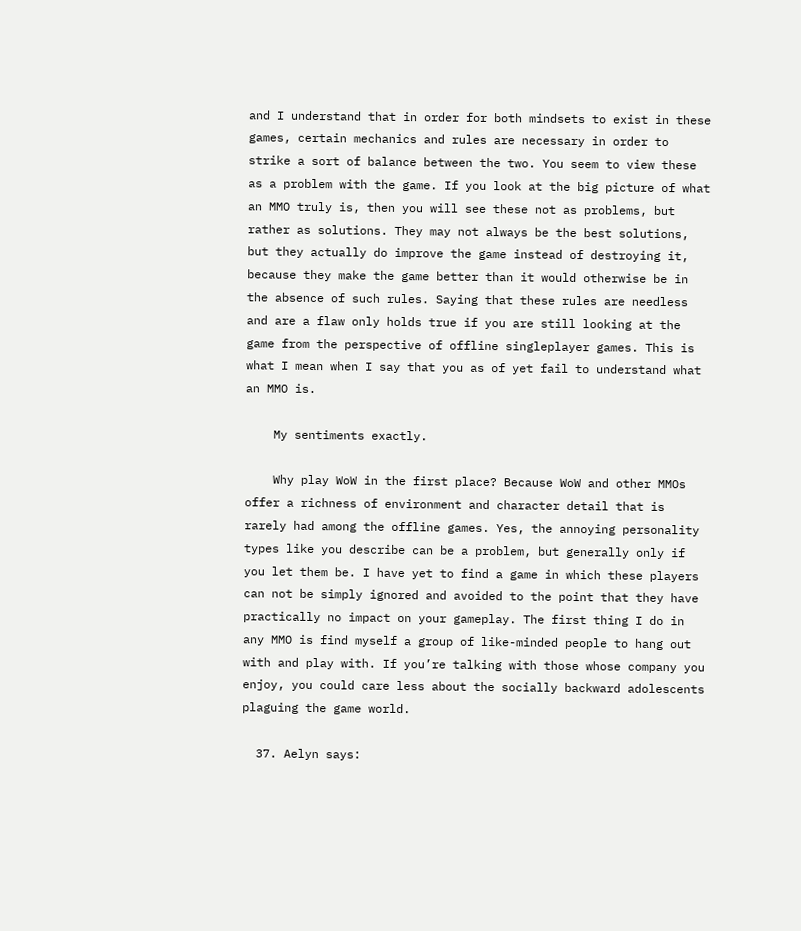and I understand that in order for both mindsets to exist in these games, certain mechanics and rules are necessary in order to strike a sort of balance between the two. You seem to view these as a problem with the game. If you look at the big picture of what an MMO truly is, then you will see these not as problems, but rather as solutions. They may not always be the best solutions, but they actually do improve the game instead of destroying it, because they make the game better than it would otherwise be in the absence of such rules. Saying that these rules are needless and are a flaw only holds true if you are still looking at the game from the perspective of offline singleplayer games. This is what I mean when I say that you as of yet fail to understand what an MMO is.

    My sentiments exactly.

    Why play WoW in the first place? Because WoW and other MMOs offer a richness of environment and character detail that is rarely had among the offline games. Yes, the annoying personality types like you describe can be a problem, but generally only if you let them be. I have yet to find a game in which these players can not be simply ignored and avoided to the point that they have practically no impact on your gameplay. The first thing I do in any MMO is find myself a group of like-minded people to hang out with and play with. If you’re talking with those whose company you enjoy, you could care less about the socially backward adolescents plaguing the game world.

  37. Aelyn says: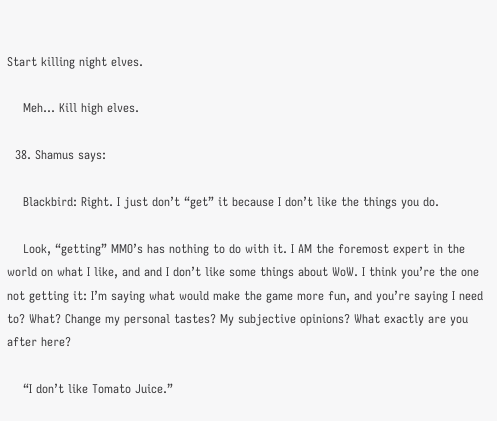Start killing night elves.

    Meh… Kill high elves.

  38. Shamus says:

    Blackbird: Right. I just don’t “get” it because I don’t like the things you do.

    Look, “getting” MMO’s has nothing to do with it. I AM the foremost expert in the world on what I like, and and I don’t like some things about WoW. I think you’re the one not getting it: I’m saying what would make the game more fun, and you’re saying I need to? What? Change my personal tastes? My subjective opinions? What exactly are you after here?

    “I don’t like Tomato Juice.”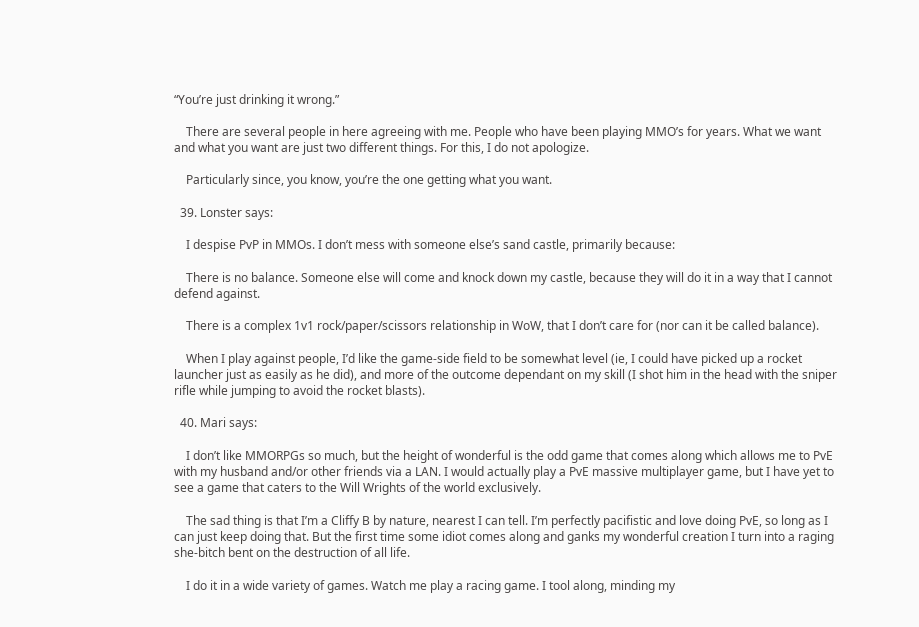“You’re just drinking it wrong.”

    There are several people in here agreeing with me. People who have been playing MMO’s for years. What we want and what you want are just two different things. For this, I do not apologize.

    Particularly since, you know, you’re the one getting what you want.

  39. Lonster says:

    I despise PvP in MMOs. I don’t mess with someone else’s sand castle, primarily because:

    There is no balance. Someone else will come and knock down my castle, because they will do it in a way that I cannot defend against.

    There is a complex 1v1 rock/paper/scissors relationship in WoW, that I don’t care for (nor can it be called balance).

    When I play against people, I’d like the game-side field to be somewhat level (ie, I could have picked up a rocket launcher just as easily as he did), and more of the outcome dependant on my skill (I shot him in the head with the sniper rifle while jumping to avoid the rocket blasts).

  40. Mari says:

    I don’t like MMORPGs so much, but the height of wonderful is the odd game that comes along which allows me to PvE with my husband and/or other friends via a LAN. I would actually play a PvE massive multiplayer game, but I have yet to see a game that caters to the Will Wrights of the world exclusively.

    The sad thing is that I’m a Cliffy B by nature, nearest I can tell. I’m perfectly pacifistic and love doing PvE, so long as I can just keep doing that. But the first time some idiot comes along and ganks my wonderful creation I turn into a raging she-bitch bent on the destruction of all life.

    I do it in a wide variety of games. Watch me play a racing game. I tool along, minding my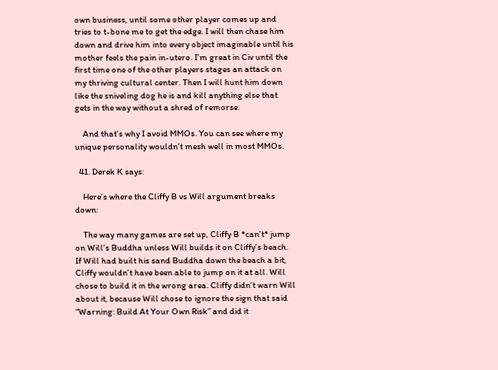own business, until some other player comes up and tries to t-bone me to get the edge. I will then chase him down and drive him into every object imaginable until his mother feels the pain in-utero. I’m great in Civ until the first time one of the other players stages an attack on my thriving cultural center. Then I will hunt him down like the sniveling dog he is and kill anything else that gets in the way without a shred of remorse.

    And that’s why I avoid MMOs. You can see where my unique personality wouldn’t mesh well in most MMOs.

  41. Derek K says:

    Here’s where the Cliffy B vs Will argument breaks down:

    The way many games are set up, Cliffy B *can’t* jump on Will’s Buddha unless Will builds it on Cliffy’s beach. If Will had built his sand Buddha down the beach a bit, Cliffy wouldn’t have been able to jump on it at all. Will chose to build it in the wrong area. Cliffy didn’t warn Will about it, because Will chose to ignore the sign that said “Warning: Build At Your Own Risk” and did it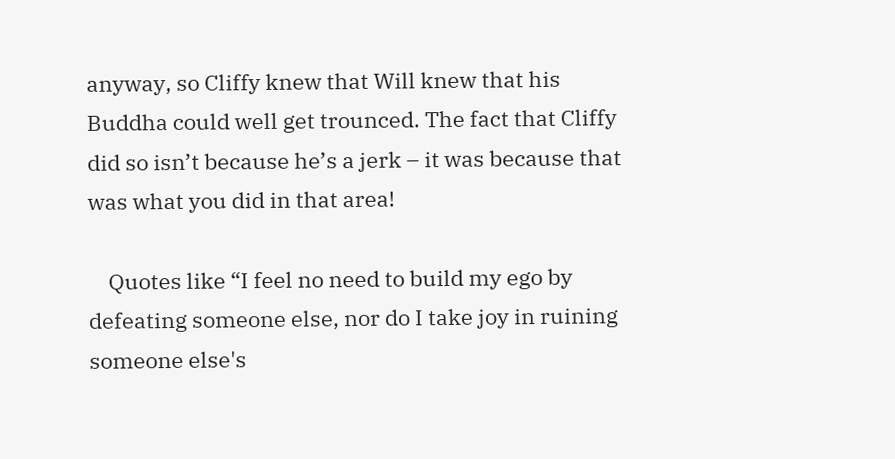anyway, so Cliffy knew that Will knew that his Buddha could well get trounced. The fact that Cliffy did so isn’t because he’s a jerk – it was because that was what you did in that area!

    Quotes like “I feel no need to build my ego by defeating someone else, nor do I take joy in ruining someone else's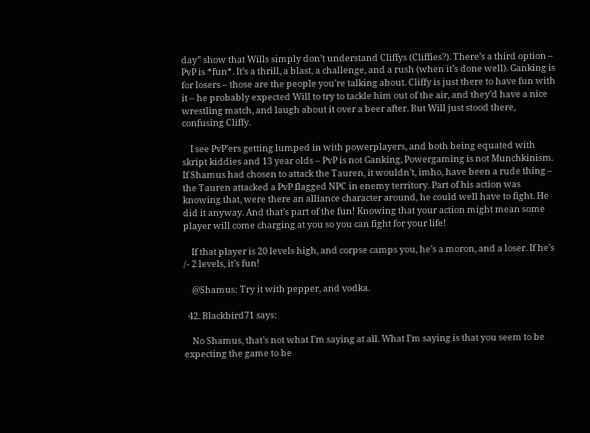day” show that Wills simply don’t understand Cliffys (Cliffies?). There’s a third option – PvP is *fun*. It’s a thrill, a blast, a challenge, and a rush (when it’s done well). Ganking is for losers – those are the people you’re talking about. Cliffy is just there to have fun with it – he probably expected Will to try to tackle him out of the air, and they’d have a nice wrestling match, and laugh about it over a beer after. But Will just stood there, confusing Cliffy.

    I see PvP’ers getting lumped in with powerplayers, and both being equated with skript kiddies and 13 year olds – PvP is not Ganking, Powergaming is not Munchkinism. If Shamus had chosen to attack the Tauren, it wouldn’t, imho, have been a rude thing – the Tauren attacked a PvP flagged NPC in enemy territory. Part of his action was knowing that, were there an alliance character around, he could well have to fight. He did it anyway. And that’s part of the fun! Knowing that your action might mean some player will come charging at you so you can fight for your life!

    If that player is 20 levels high, and corpse camps you, he’s a moron, and a loser. If he’s /- 2 levels, it’s fun!

    @Shamus: Try it with pepper, and vodka.

  42. Blackbird71 says:

    No Shamus, that’s not what I’m saying at all. What I’m saying is that you seem to be expecting the game to be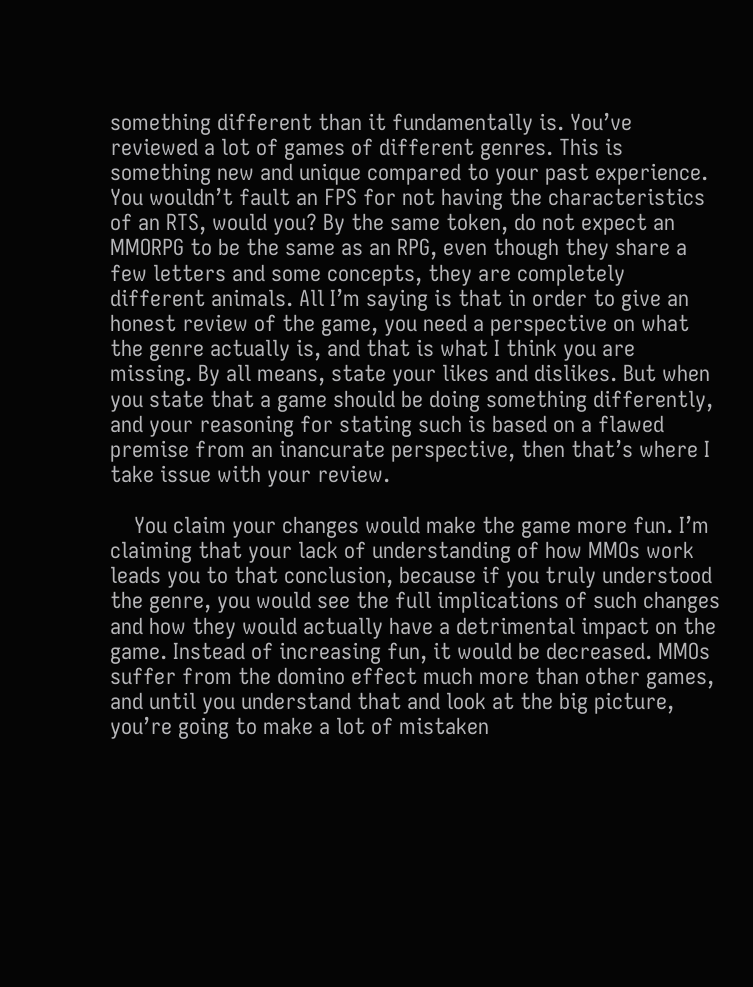something different than it fundamentally is. You’ve reviewed a lot of games of different genres. This is something new and unique compared to your past experience. You wouldn’t fault an FPS for not having the characteristics of an RTS, would you? By the same token, do not expect an MMORPG to be the same as an RPG, even though they share a few letters and some concepts, they are completely different animals. All I’m saying is that in order to give an honest review of the game, you need a perspective on what the genre actually is, and that is what I think you are missing. By all means, state your likes and dislikes. But when you state that a game should be doing something differently, and your reasoning for stating such is based on a flawed premise from an inancurate perspective, then that’s where I take issue with your review.

    You claim your changes would make the game more fun. I’m claiming that your lack of understanding of how MMOs work leads you to that conclusion, because if you truly understood the genre, you would see the full implications of such changes and how they would actually have a detrimental impact on the game. Instead of increasing fun, it would be decreased. MMOs suffer from the domino effect much more than other games, and until you understand that and look at the big picture, you’re going to make a lot of mistaken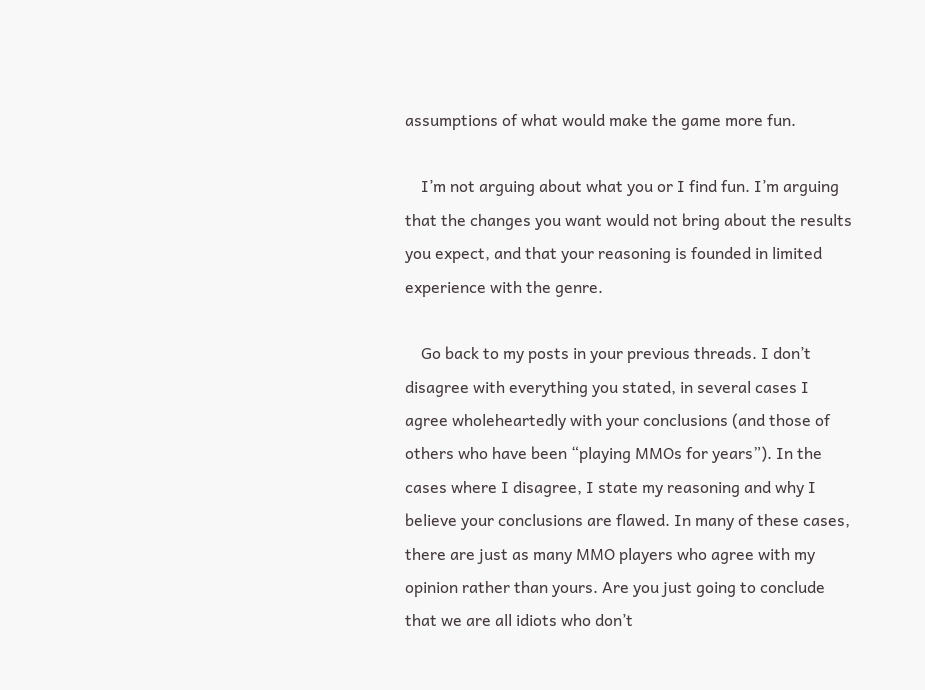assumptions of what would make the game more fun.

    I’m not arguing about what you or I find fun. I’m arguing that the changes you want would not bring about the results you expect, and that your reasoning is founded in limited experience with the genre.

    Go back to my posts in your previous threads. I don’t disagree with everything you stated, in several cases I agree wholeheartedly with your conclusions (and those of others who have been “playing MMOs for years”). In the cases where I disagree, I state my reasoning and why I believe your conclusions are flawed. In many of these cases, there are just as many MMO players who agree with my opinion rather than yours. Are you just going to conclude that we are all idiots who don’t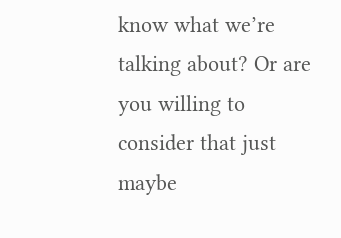know what we’re talking about? Or are you willing to consider that just maybe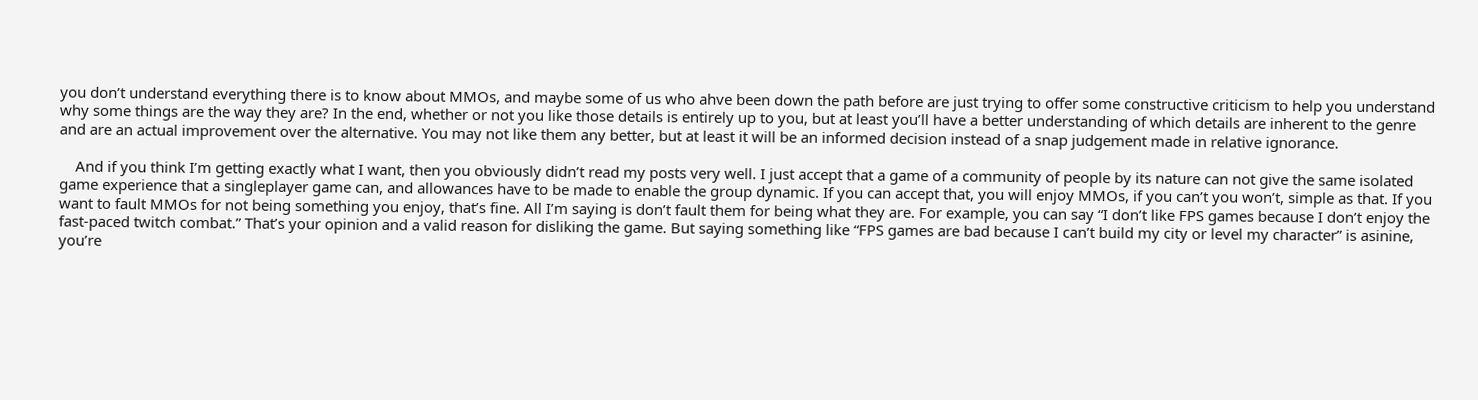you don’t understand everything there is to know about MMOs, and maybe some of us who ahve been down the path before are just trying to offer some constructive criticism to help you understand why some things are the way they are? In the end, whether or not you like those details is entirely up to you, but at least you’ll have a better understanding of which details are inherent to the genre and are an actual improvement over the alternative. You may not like them any better, but at least it will be an informed decision instead of a snap judgement made in relative ignorance.

    And if you think I’m getting exactly what I want, then you obviously didn’t read my posts very well. I just accept that a game of a community of people by its nature can not give the same isolated game experience that a singleplayer game can, and allowances have to be made to enable the group dynamic. If you can accept that, you will enjoy MMOs, if you can’t you won’t, simple as that. If you want to fault MMOs for not being something you enjoy, that’s fine. All I’m saying is don’t fault them for being what they are. For example, you can say “I don’t like FPS games because I don’t enjoy the fast-paced twitch combat.” That’s your opinion and a valid reason for disliking the game. But saying something like “FPS games are bad because I can’t build my city or level my character” is asinine, you’re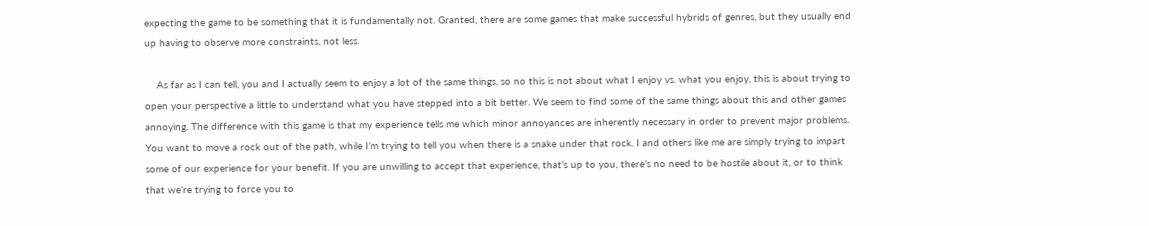expecting the game to be something that it is fundamentally not. Granted, there are some games that make successful hybrids of genres, but they usually end up having to observe more constraints, not less.

    As far as I can tell, you and I actually seem to enjoy a lot of the same things, so no this is not about what I enjoy vs. what you enjoy, this is about trying to open your perspective a little to understand what you have stepped into a bit better. We seem to find some of the same things about this and other games annoying. The difference with this game is that my experience tells me which minor annoyances are inherently necessary in order to prevent major problems. You want to move a rock out of the path, while I’m trying to tell you when there is a snake under that rock. I and others like me are simply trying to impart some of our experience for your benefit. If you are unwilling to accept that experience, that’s up to you, there’s no need to be hostile about it, or to think that we’re trying to force you to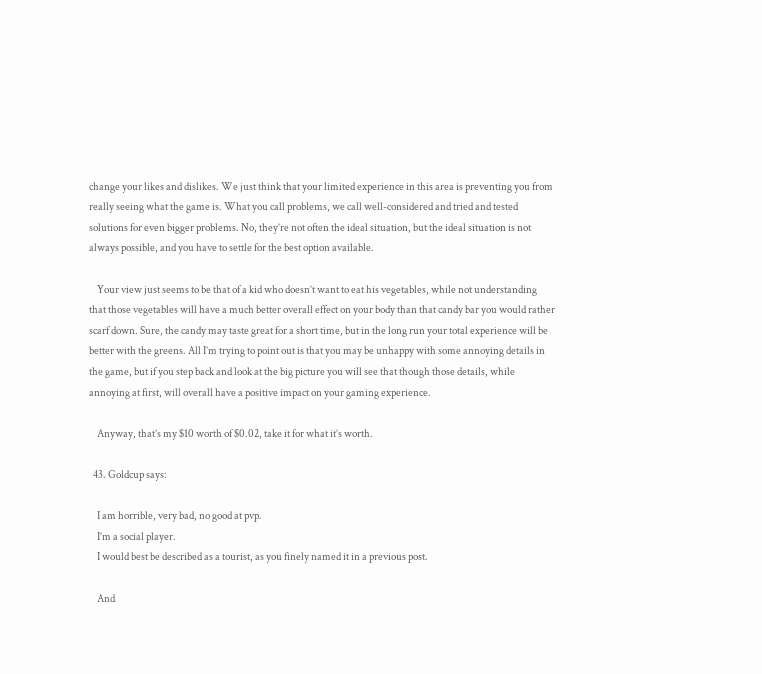change your likes and dislikes. We just think that your limited experience in this area is preventing you from really seeing what the game is. What you call problems, we call well-considered and tried and tested solutions for even bigger problems. No, they’re not often the ideal situation, but the ideal situation is not always possible, and you have to settle for the best option available.

    Your view just seems to be that of a kid who doesn’t want to eat his vegetables, while not understanding that those vegetables will have a much better overall effect on your body than that candy bar you would rather scarf down. Sure, the candy may taste great for a short time, but in the long run your total experience will be better with the greens. All I’m trying to point out is that you may be unhappy with some annoying details in the game, but if you step back and look at the big picture you will see that though those details, while annoying at first, will overall have a positive impact on your gaming experience.

    Anyway, that’s my $10 worth of $0.02, take it for what it’s worth.

  43. Goldcup says:

    I am horrible, very bad, no good at pvp.
    I’m a social player.
    I would best be described as a tourist, as you finely named it in a previous post.

    And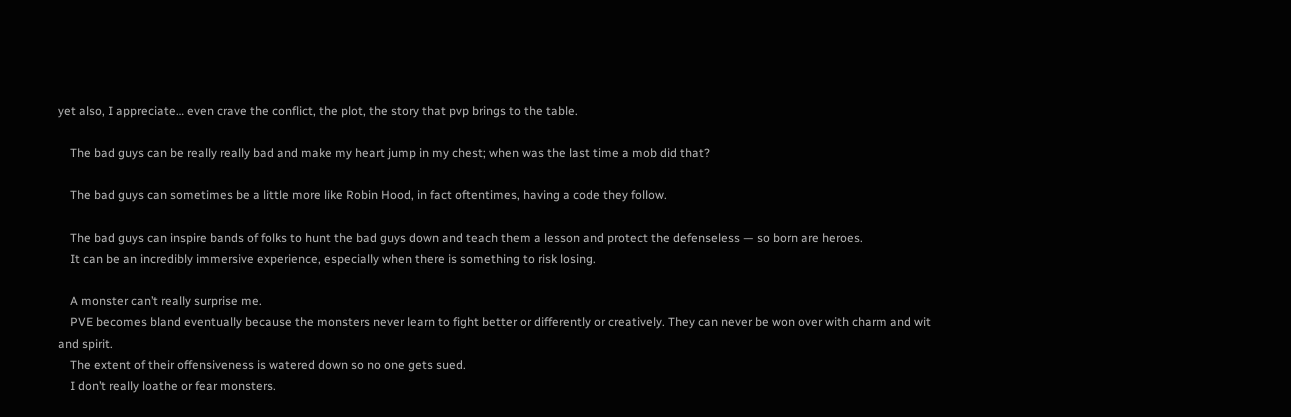yet also, I appreciate… even crave the conflict, the plot, the story that pvp brings to the table.

    The bad guys can be really really bad and make my heart jump in my chest; when was the last time a mob did that?

    The bad guys can sometimes be a little more like Robin Hood, in fact oftentimes, having a code they follow.

    The bad guys can inspire bands of folks to hunt the bad guys down and teach them a lesson and protect the defenseless — so born are heroes.
    It can be an incredibly immersive experience, especially when there is something to risk losing.

    A monster can’t really surprise me.
    PVE becomes bland eventually because the monsters never learn to fight better or differently or creatively. They can never be won over with charm and wit and spirit.
    The extent of their offensiveness is watered down so no one gets sued.
    I don’t really loathe or fear monsters.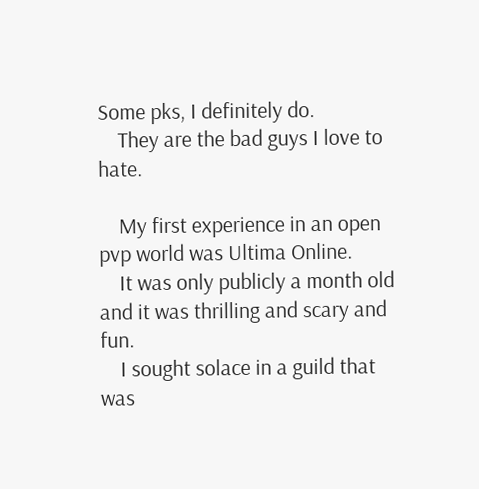Some pks, I definitely do.
    They are the bad guys I love to hate.

    My first experience in an open pvp world was Ultima Online.
    It was only publicly a month old and it was thrilling and scary and fun.
    I sought solace in a guild that was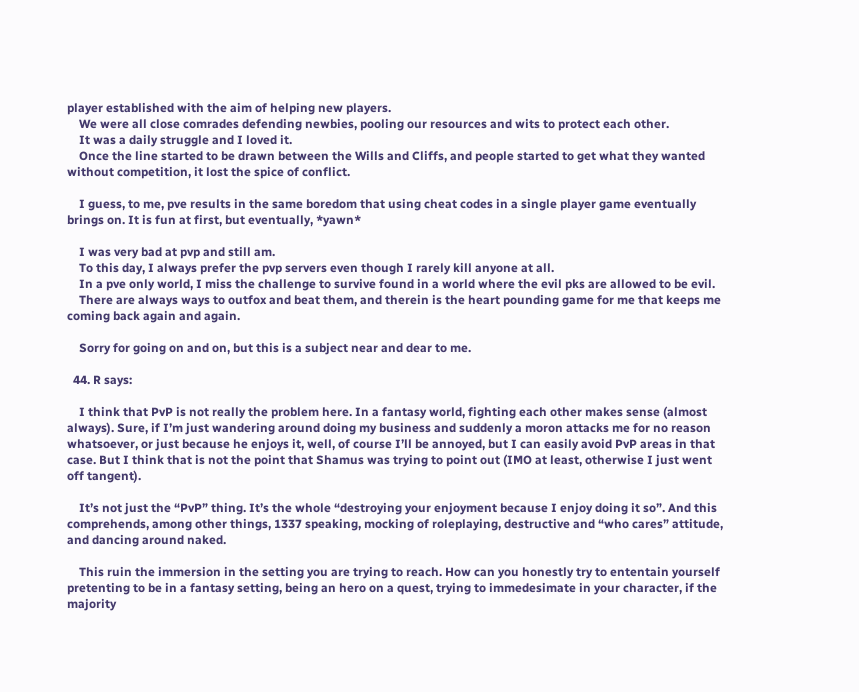player established with the aim of helping new players.
    We were all close comrades defending newbies, pooling our resources and wits to protect each other.
    It was a daily struggle and I loved it.
    Once the line started to be drawn between the Wills and Cliffs, and people started to get what they wanted without competition, it lost the spice of conflict.

    I guess, to me, pve results in the same boredom that using cheat codes in a single player game eventually brings on. It is fun at first, but eventually, *yawn*

    I was very bad at pvp and still am.
    To this day, I always prefer the pvp servers even though I rarely kill anyone at all.
    In a pve only world, I miss the challenge to survive found in a world where the evil pks are allowed to be evil.
    There are always ways to outfox and beat them, and therein is the heart pounding game for me that keeps me coming back again and again.

    Sorry for going on and on, but this is a subject near and dear to me.

  44. R says:

    I think that PvP is not really the problem here. In a fantasy world, fighting each other makes sense (almost always). Sure, if I’m just wandering around doing my business and suddenly a moron attacks me for no reason whatsoever, or just because he enjoys it, well, of course I’ll be annoyed, but I can easily avoid PvP areas in that case. But I think that is not the point that Shamus was trying to point out (IMO at least, otherwise I just went off tangent).

    It’s not just the “PvP” thing. It’s the whole “destroying your enjoyment because I enjoy doing it so”. And this comprehends, among other things, 1337 speaking, mocking of roleplaying, destructive and “who cares” attitude, and dancing around naked.

    This ruin the immersion in the setting you are trying to reach. How can you honestly try to ententain yourself pretenting to be in a fantasy setting, being an hero on a quest, trying to immedesimate in your character, if the majority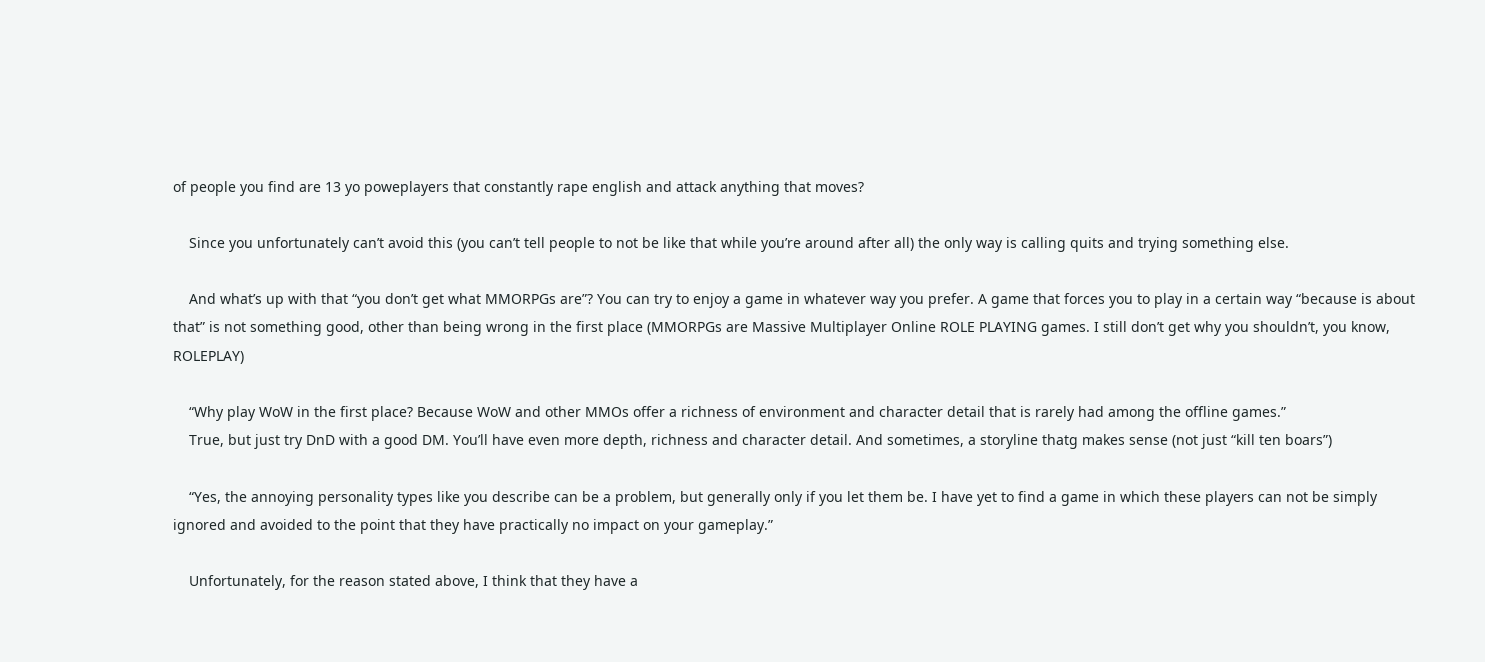of people you find are 13 yo poweplayers that constantly rape english and attack anything that moves?

    Since you unfortunately can’t avoid this (you can’t tell people to not be like that while you’re around after all) the only way is calling quits and trying something else.

    And what’s up with that “you don’t get what MMORPGs are”? You can try to enjoy a game in whatever way you prefer. A game that forces you to play in a certain way “because is about that” is not something good, other than being wrong in the first place (MMORPGs are Massive Multiplayer Online ROLE PLAYING games. I still don’t get why you shouldn’t, you know, ROLEPLAY)

    “Why play WoW in the first place? Because WoW and other MMOs offer a richness of environment and character detail that is rarely had among the offline games.”
    True, but just try DnD with a good DM. You’ll have even more depth, richness and character detail. And sometimes, a storyline thatg makes sense (not just “kill ten boars”)

    “Yes, the annoying personality types like you describe can be a problem, but generally only if you let them be. I have yet to find a game in which these players can not be simply ignored and avoided to the point that they have practically no impact on your gameplay.”

    Unfortunately, for the reason stated above, I think that they have a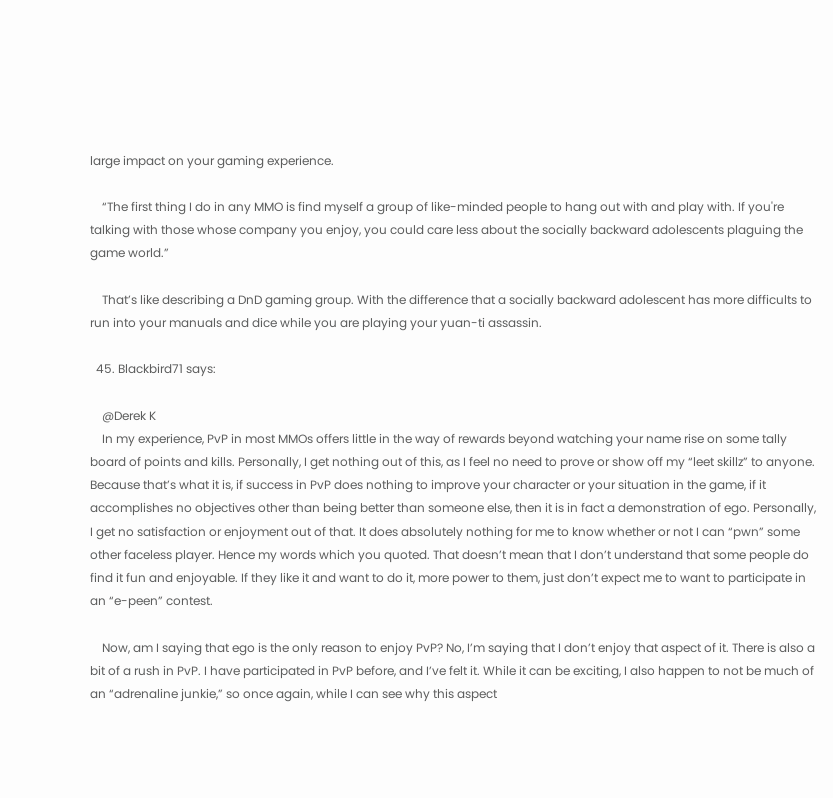large impact on your gaming experience.

    “The first thing I do in any MMO is find myself a group of like-minded people to hang out with and play with. If you're talking with those whose company you enjoy, you could care less about the socially backward adolescents plaguing the game world.”

    That’s like describing a DnD gaming group. With the difference that a socially backward adolescent has more difficults to run into your manuals and dice while you are playing your yuan-ti assassin.

  45. Blackbird71 says:

    @Derek K
    In my experience, PvP in most MMOs offers little in the way of rewards beyond watching your name rise on some tally board of points and kills. Personally, I get nothing out of this, as I feel no need to prove or show off my “leet skillz” to anyone. Because that’s what it is, if success in PvP does nothing to improve your character or your situation in the game, if it accomplishes no objectives other than being better than someone else, then it is in fact a demonstration of ego. Personally, I get no satisfaction or enjoyment out of that. It does absolutely nothing for me to know whether or not I can “pwn” some other faceless player. Hence my words which you quoted. That doesn’t mean that I don’t understand that some people do find it fun and enjoyable. If they like it and want to do it, more power to them, just don’t expect me to want to participate in an “e-peen” contest.

    Now, am I saying that ego is the only reason to enjoy PvP? No, I’m saying that I don’t enjoy that aspect of it. There is also a bit of a rush in PvP. I have participated in PvP before, and I’ve felt it. While it can be exciting, I also happen to not be much of an “adrenaline junkie,” so once again, while I can see why this aspect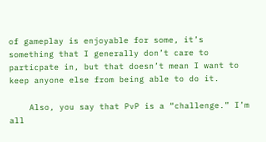of gameplay is enjoyable for some, it’s something that I generally don’t care to particpate in, but that doesn’t mean I want to keep anyone else from being able to do it.

    Also, you say that PvP is a “challenge.” I’m all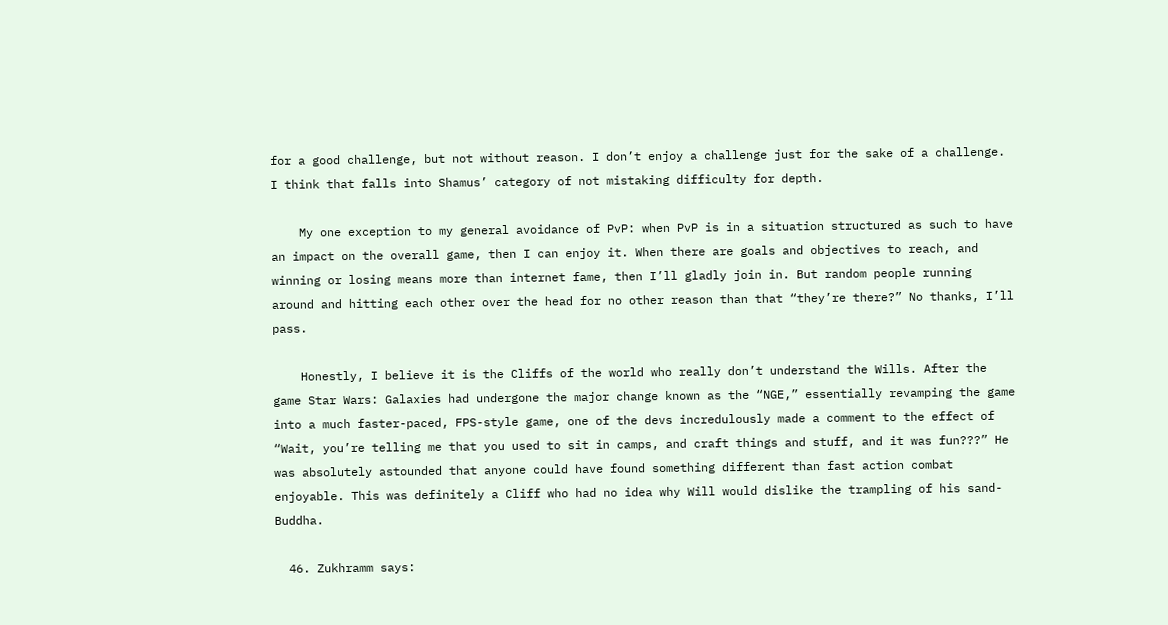for a good challenge, but not without reason. I don’t enjoy a challenge just for the sake of a challenge. I think that falls into Shamus’ category of not mistaking difficulty for depth.

    My one exception to my general avoidance of PvP: when PvP is in a situation structured as such to have an impact on the overall game, then I can enjoy it. When there are goals and objectives to reach, and winning or losing means more than internet fame, then I’ll gladly join in. But random people running around and hitting each other over the head for no other reason than that “they’re there?” No thanks, I’ll pass.

    Honestly, I believe it is the Cliffs of the world who really don’t understand the Wills. After the game Star Wars: Galaxies had undergone the major change known as the “NGE,” essentially revamping the game into a much faster-paced, FPS-style game, one of the devs incredulously made a comment to the effect of “Wait, you’re telling me that you used to sit in camps, and craft things and stuff, and it was fun???” He was absolutely astounded that anyone could have found something different than fast action combat enjoyable. This was definitely a Cliff who had no idea why Will would dislike the trampling of his sand-Buddha.

  46. Zukhramm says: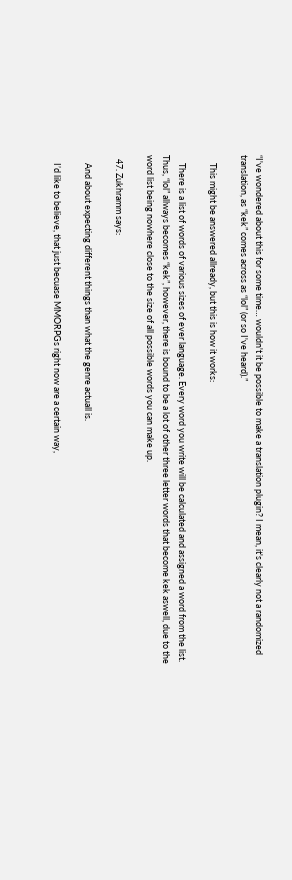“I've wondered about this for some time… wouldn't it be possible to make a translation plugin? I mean, it's clearly not a randomized translation, as “kek” comes across as “lol” (or so I've heard).”

    This might be answered allready, but this is how it works:

    There is a list of words of various sizes of ever language. Every word you write will be calculated and assigned a word from the list. Thus, “lol” allways becomes “kek”, however, there is bound to be a lot of other three letter words that become kek aswell, due to the word list being nowhere close to the size of all possible words you can make up.

  47. Zukhramm says:

    And about expecting different things than what the genre actuall is.

    I’d like to believe, that just becuase MMORPGs right now are a certain way,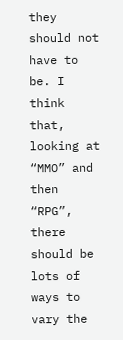they should not have to be. I think that, looking at “MMO” and then “RPG”, there should be lots of ways to vary the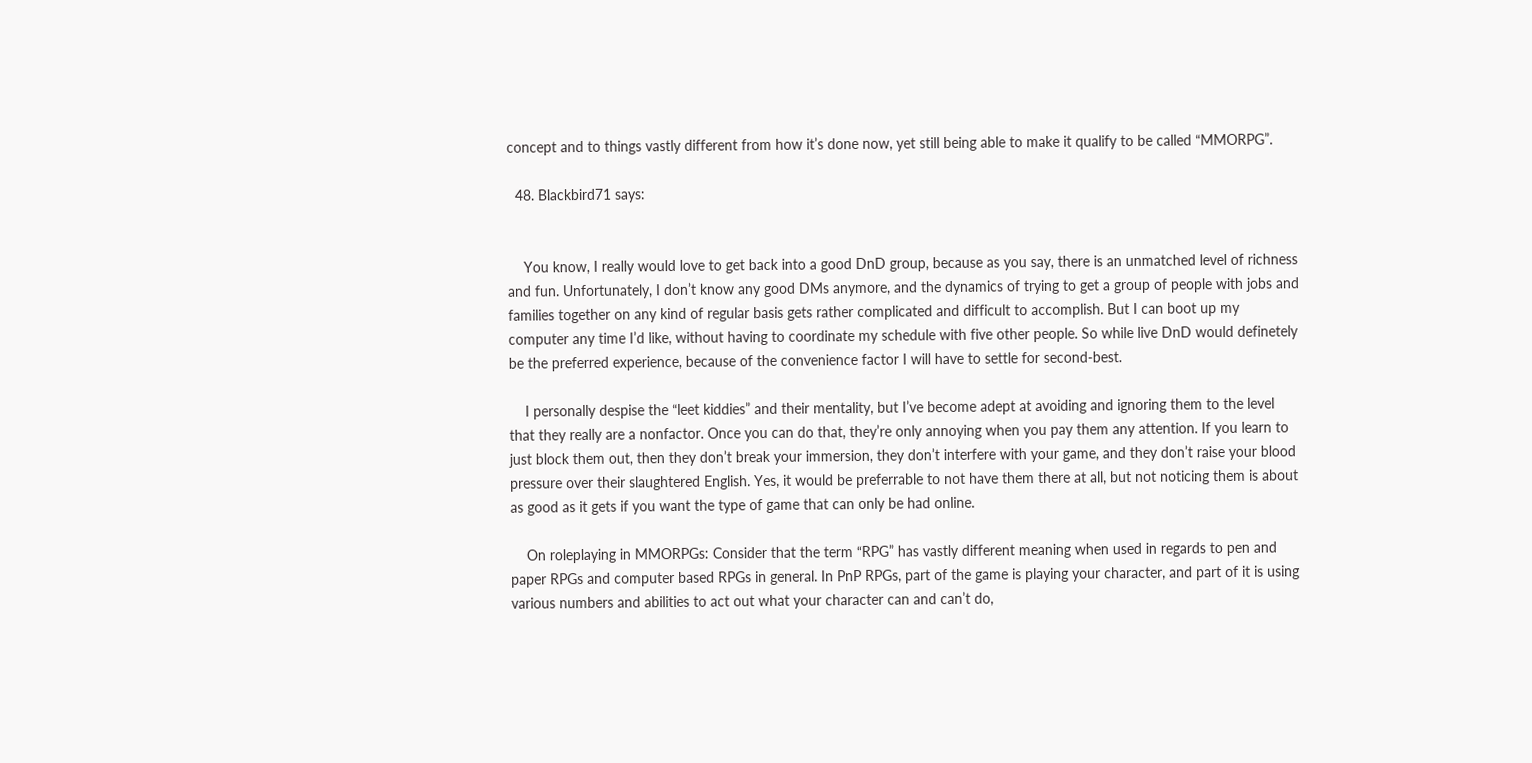concept and to things vastly different from how it’s done now, yet still being able to make it qualify to be called “MMORPG”.

  48. Blackbird71 says:


    You know, I really would love to get back into a good DnD group, because as you say, there is an unmatched level of richness and fun. Unfortunately, I don’t know any good DMs anymore, and the dynamics of trying to get a group of people with jobs and families together on any kind of regular basis gets rather complicated and difficult to accomplish. But I can boot up my computer any time I’d like, without having to coordinate my schedule with five other people. So while live DnD would definetely be the preferred experience, because of the convenience factor I will have to settle for second-best.

    I personally despise the “leet kiddies” and their mentality, but I’ve become adept at avoiding and ignoring them to the level that they really are a nonfactor. Once you can do that, they’re only annoying when you pay them any attention. If you learn to just block them out, then they don’t break your immersion, they don’t interfere with your game, and they don’t raise your blood pressure over their slaughtered English. Yes, it would be preferrable to not have them there at all, but not noticing them is about as good as it gets if you want the type of game that can only be had online.

    On roleplaying in MMORPGs: Consider that the term “RPG” has vastly different meaning when used in regards to pen and paper RPGs and computer based RPGs in general. In PnP RPGs, part of the game is playing your character, and part of it is using various numbers and abilities to act out what your character can and can’t do,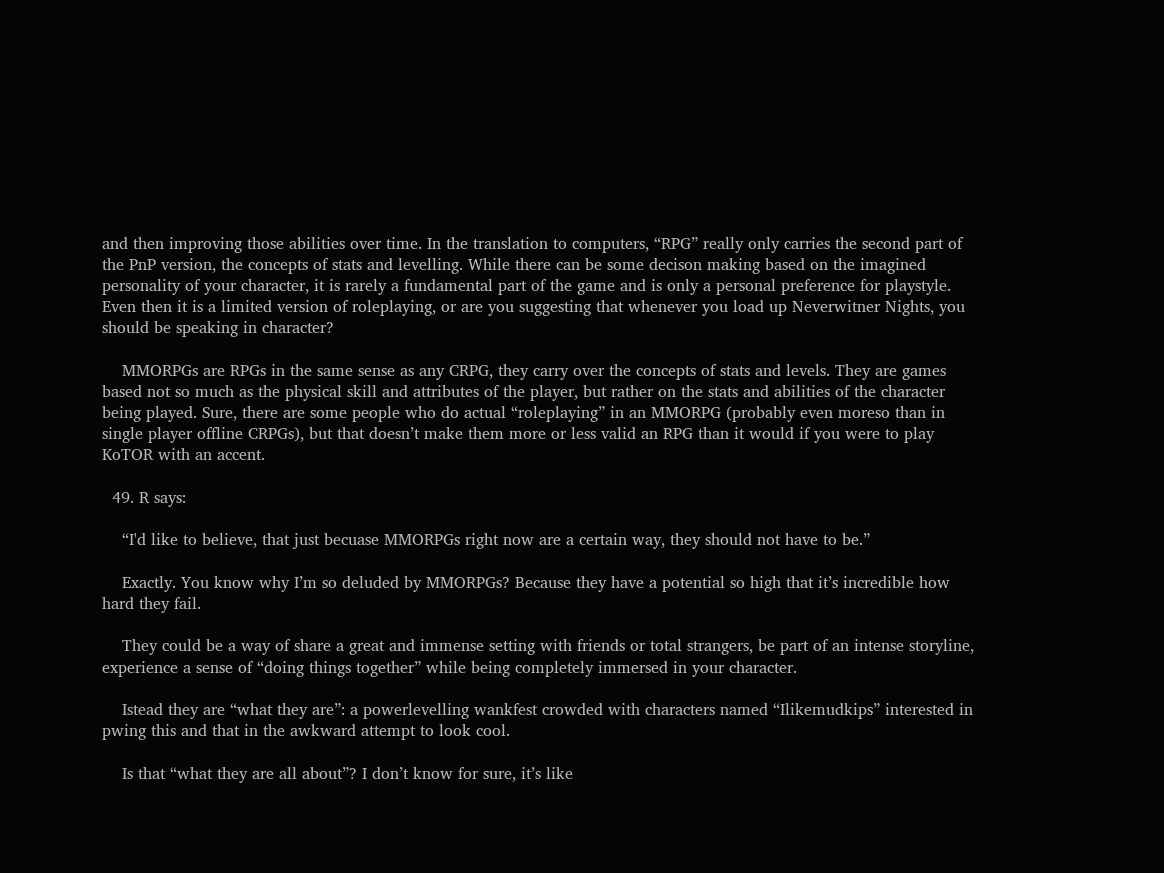and then improving those abilities over time. In the translation to computers, “RPG” really only carries the second part of the PnP version, the concepts of stats and levelling. While there can be some decison making based on the imagined personality of your character, it is rarely a fundamental part of the game and is only a personal preference for playstyle. Even then it is a limited version of roleplaying, or are you suggesting that whenever you load up Neverwitner Nights, you should be speaking in character?

    MMORPGs are RPGs in the same sense as any CRPG, they carry over the concepts of stats and levels. They are games based not so much as the physical skill and attributes of the player, but rather on the stats and abilities of the character being played. Sure, there are some people who do actual “roleplaying” in an MMORPG (probably even moreso than in single player offline CRPGs), but that doesn’t make them more or less valid an RPG than it would if you were to play KoTOR with an accent.

  49. R says:

    “I'd like to believe, that just becuase MMORPGs right now are a certain way, they should not have to be.”

    Exactly. You know why I’m so deluded by MMORPGs? Because they have a potential so high that it’s incredible how hard they fail.

    They could be a way of share a great and immense setting with friends or total strangers, be part of an intense storyline, experience a sense of “doing things together” while being completely immersed in your character.

    Istead they are “what they are”: a powerlevelling wankfest crowded with characters named “Ilikemudkips” interested in pwing this and that in the awkward attempt to look cool.

    Is that “what they are all about”? I don’t know for sure, it’s like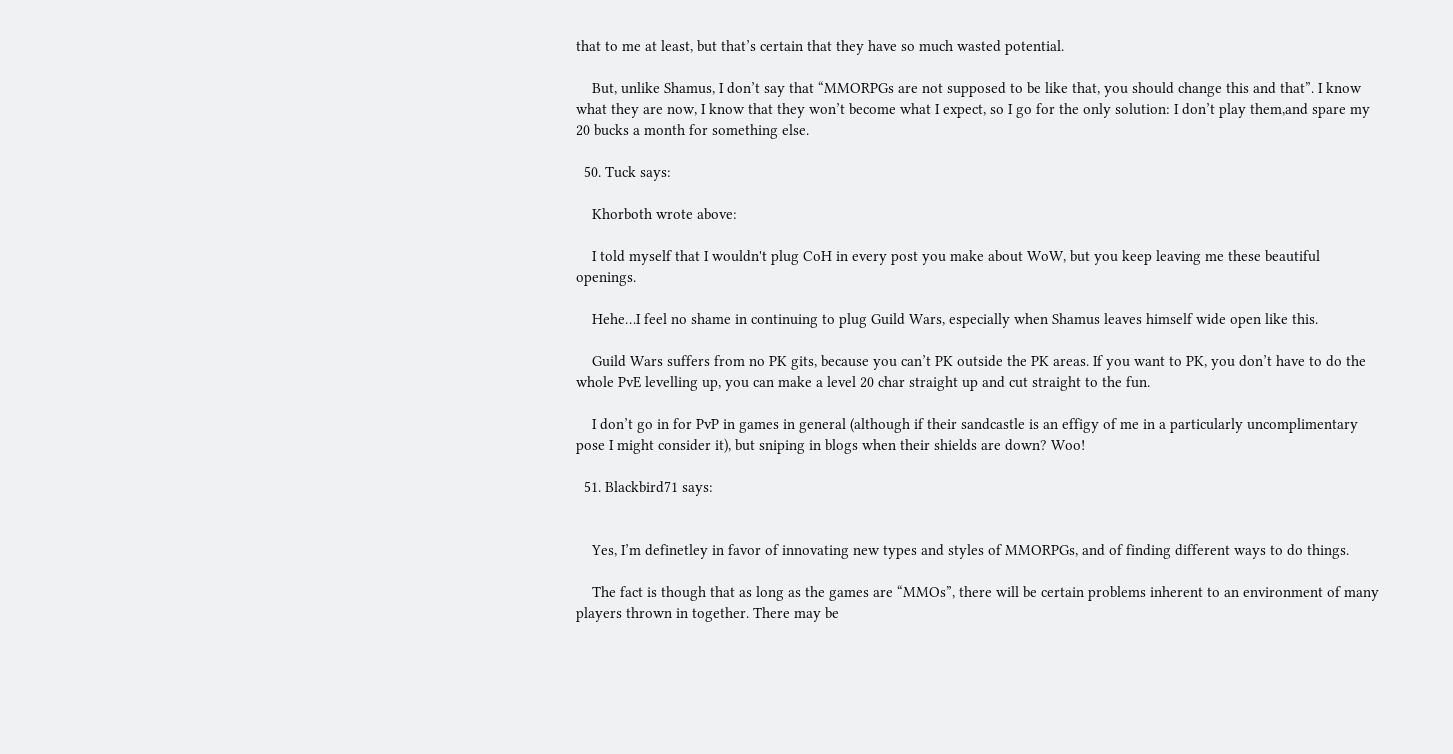that to me at least, but that’s certain that they have so much wasted potential.

    But, unlike Shamus, I don’t say that “MMORPGs are not supposed to be like that, you should change this and that”. I know what they are now, I know that they won’t become what I expect, so I go for the only solution: I don’t play them,and spare my 20 bucks a month for something else.

  50. Tuck says:

    Khorboth wrote above:

    I told myself that I wouldn't plug CoH in every post you make about WoW, but you keep leaving me these beautiful openings.

    Hehe…I feel no shame in continuing to plug Guild Wars, especially when Shamus leaves himself wide open like this.

    Guild Wars suffers from no PK gits, because you can’t PK outside the PK areas. If you want to PK, you don’t have to do the whole PvE levelling up, you can make a level 20 char straight up and cut straight to the fun.

    I don’t go in for PvP in games in general (although if their sandcastle is an effigy of me in a particularly uncomplimentary pose I might consider it), but sniping in blogs when their shields are down? Woo!

  51. Blackbird71 says:


    Yes, I’m definetley in favor of innovating new types and styles of MMORPGs, and of finding different ways to do things.

    The fact is though that as long as the games are “MMOs”, there will be certain problems inherent to an environment of many players thrown in together. There may be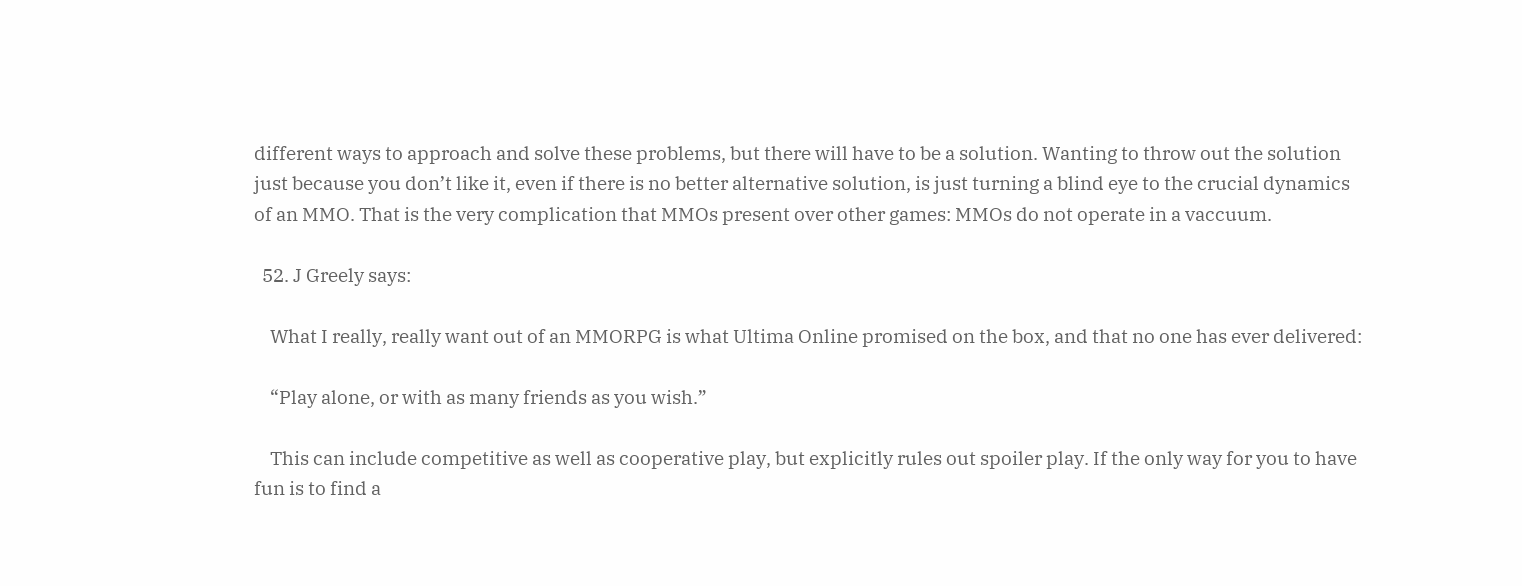different ways to approach and solve these problems, but there will have to be a solution. Wanting to throw out the solution just because you don’t like it, even if there is no better alternative solution, is just turning a blind eye to the crucial dynamics of an MMO. That is the very complication that MMOs present over other games: MMOs do not operate in a vaccuum.

  52. J Greely says:

    What I really, really want out of an MMORPG is what Ultima Online promised on the box, and that no one has ever delivered:

    “Play alone, or with as many friends as you wish.”

    This can include competitive as well as cooperative play, but explicitly rules out spoiler play. If the only way for you to have fun is to find a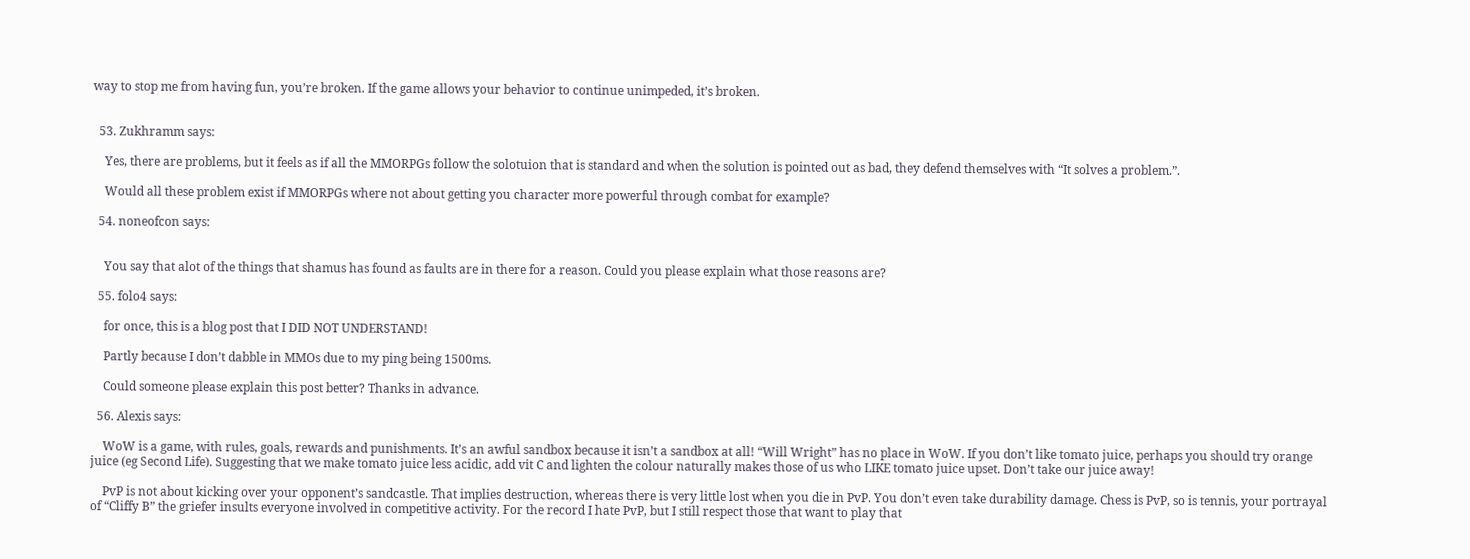way to stop me from having fun, you’re broken. If the game allows your behavior to continue unimpeded, it’s broken.


  53. Zukhramm says:

    Yes, there are problems, but it feels as if all the MMORPGs follow the solotuion that is standard and when the solution is pointed out as bad, they defend themselves with “It solves a problem.”.

    Would all these problem exist if MMORPGs where not about getting you character more powerful through combat for example?

  54. noneofcon says:


    You say that alot of the things that shamus has found as faults are in there for a reason. Could you please explain what those reasons are?

  55. folo4 says:

    for once, this is a blog post that I DID NOT UNDERSTAND!

    Partly because I don’t dabble in MMOs due to my ping being 1500ms.

    Could someone please explain this post better? Thanks in advance.

  56. Alexis says:

    WoW is a game, with rules, goals, rewards and punishments. It’s an awful sandbox because it isn’t a sandbox at all! “Will Wright” has no place in WoW. If you don’t like tomato juice, perhaps you should try orange juice (eg Second Life). Suggesting that we make tomato juice less acidic, add vit C and lighten the colour naturally makes those of us who LIKE tomato juice upset. Don’t take our juice away!

    PvP is not about kicking over your opponent’s sandcastle. That implies destruction, whereas there is very little lost when you die in PvP. You don’t even take durability damage. Chess is PvP, so is tennis, your portrayal of “Cliffy B” the griefer insults everyone involved in competitive activity. For the record I hate PvP, but I still respect those that want to play that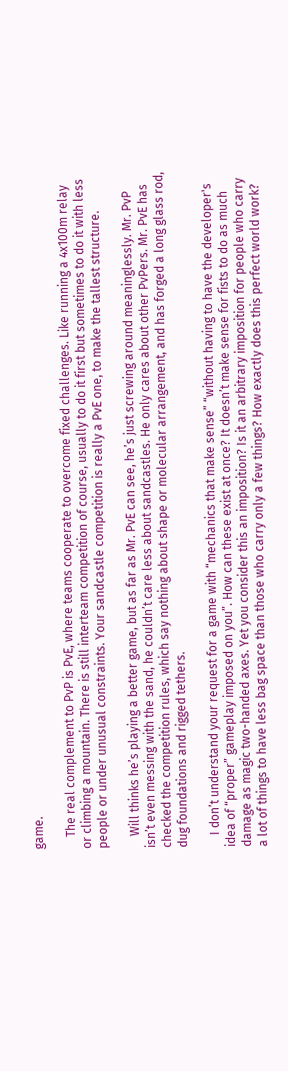game.

    The real complement to PvP is PvE, where teams cooperate to overcome fixed challenges. Like running a 4x100m relay or climbing a mountain. There is still interteam competition of course, usually to do it first but sometimes to do it with less people or under unusual constraints. Your sandcastle competition is really a PvE one, to make the tallest structure.

    Will thinks he’s playing a better game, but as far as Mr. PvE can see, he’s just screwing around meaninglessly. Mr. PvP isn’t even messing with the sand, he couldn’t care less about sandcastles. He only cares about other PvPers. Mr. PvE has checked the competition rules, which say nothing about shape or molecular arrangement, and has forged a long glass rod, dug foundations and rigged tethers.

    I don’t understand your request for a game with “mechanics that make sense” “without having to have the developer's idea of “proper” gameplay imposed on you”. How can these exist at once? It doesn’t make sense for fists to do as much damage as magic two-handed axes. Yet you consider this an imposition? Is it an arbitrary imposition for people who carry a lot of things to have less bag space than those who carry only a few things? How exactly does this perfect world work?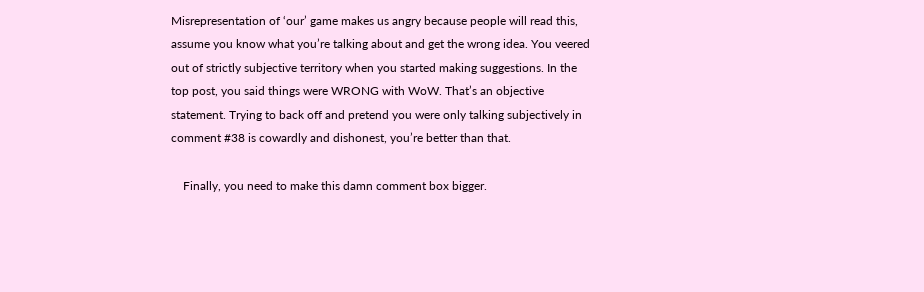Misrepresentation of ‘our’ game makes us angry because people will read this, assume you know what you’re talking about and get the wrong idea. You veered out of strictly subjective territory when you started making suggestions. In the top post, you said things were WRONG with WoW. That’s an objective statement. Trying to back off and pretend you were only talking subjectively in comment #38 is cowardly and dishonest, you’re better than that.

    Finally, you need to make this damn comment box bigger.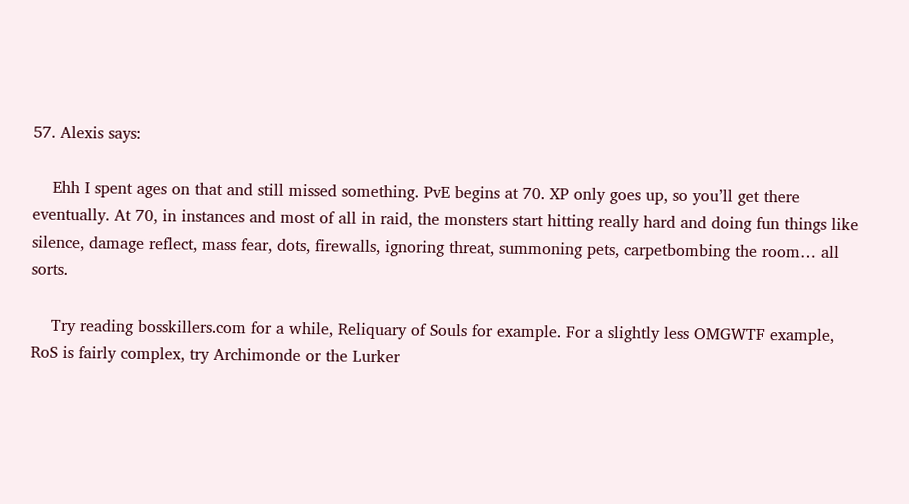57. Alexis says:

    Ehh I spent ages on that and still missed something. PvE begins at 70. XP only goes up, so you’ll get there eventually. At 70, in instances and most of all in raid, the monsters start hitting really hard and doing fun things like silence, damage reflect, mass fear, dots, firewalls, ignoring threat, summoning pets, carpetbombing the room… all sorts.

    Try reading bosskillers.com for a while, Reliquary of Souls for example. For a slightly less OMGWTF example, RoS is fairly complex, try Archimonde or the Lurker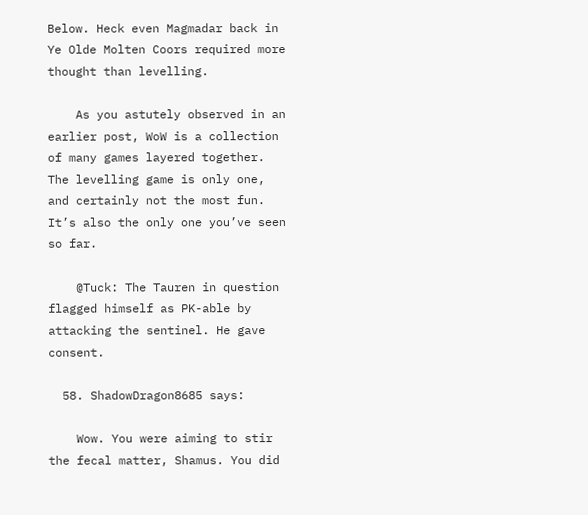Below. Heck even Magmadar back in Ye Olde Molten Coors required more thought than levelling.

    As you astutely observed in an earlier post, WoW is a collection of many games layered together. The levelling game is only one, and certainly not the most fun. It’s also the only one you’ve seen so far.

    @Tuck: The Tauren in question flagged himself as PK-able by attacking the sentinel. He gave consent.

  58. ShadowDragon8685 says:

    Wow. You were aiming to stir the fecal matter, Shamus. You did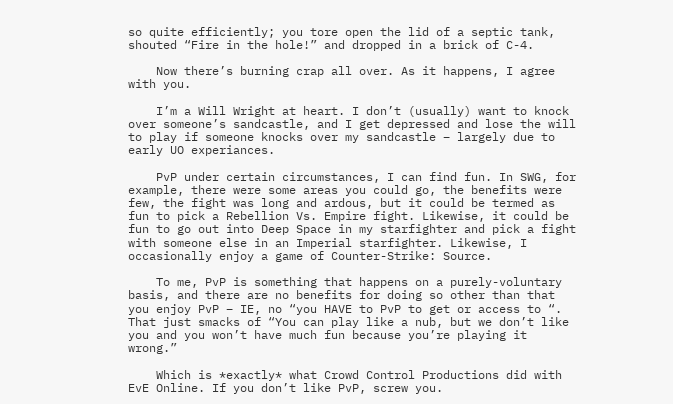so quite efficiently; you tore open the lid of a septic tank, shouted “Fire in the hole!” and dropped in a brick of C-4.

    Now there’s burning crap all over. As it happens, I agree with you.

    I’m a Will Wright at heart. I don’t (usually) want to knock over someone’s sandcastle, and I get depressed and lose the will to play if someone knocks over my sandcastle – largely due to early UO experiances.

    PvP under certain circumstances, I can find fun. In SWG, for example, there were some areas you could go, the benefits were few, the fight was long and ardous, but it could be termed as fun to pick a Rebellion Vs. Empire fight. Likewise, it could be fun to go out into Deep Space in my starfighter and pick a fight with someone else in an Imperial starfighter. Likewise, I occasionally enjoy a game of Counter-Strike: Source.

    To me, PvP is something that happens on a purely-voluntary basis, and there are no benefits for doing so other than that you enjoy PvP – IE, no “you HAVE to PvP to get or access to “. That just smacks of “You can play like a nub, but we don’t like you and you won’t have much fun because you’re playing it wrong.”

    Which is *exactly* what Crowd Control Productions did with EvE Online. If you don’t like PvP, screw you.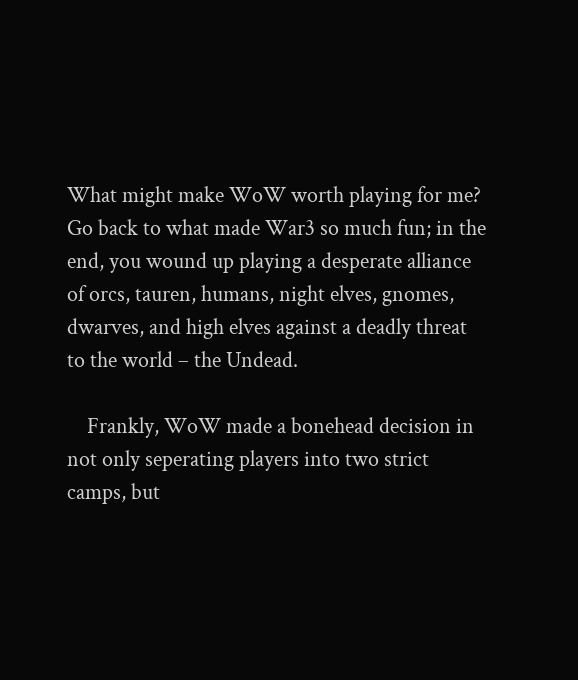What might make WoW worth playing for me? Go back to what made War3 so much fun; in the end, you wound up playing a desperate alliance of orcs, tauren, humans, night elves, gnomes, dwarves, and high elves against a deadly threat to the world – the Undead.

    Frankly, WoW made a bonehead decision in not only seperating players into two strict camps, but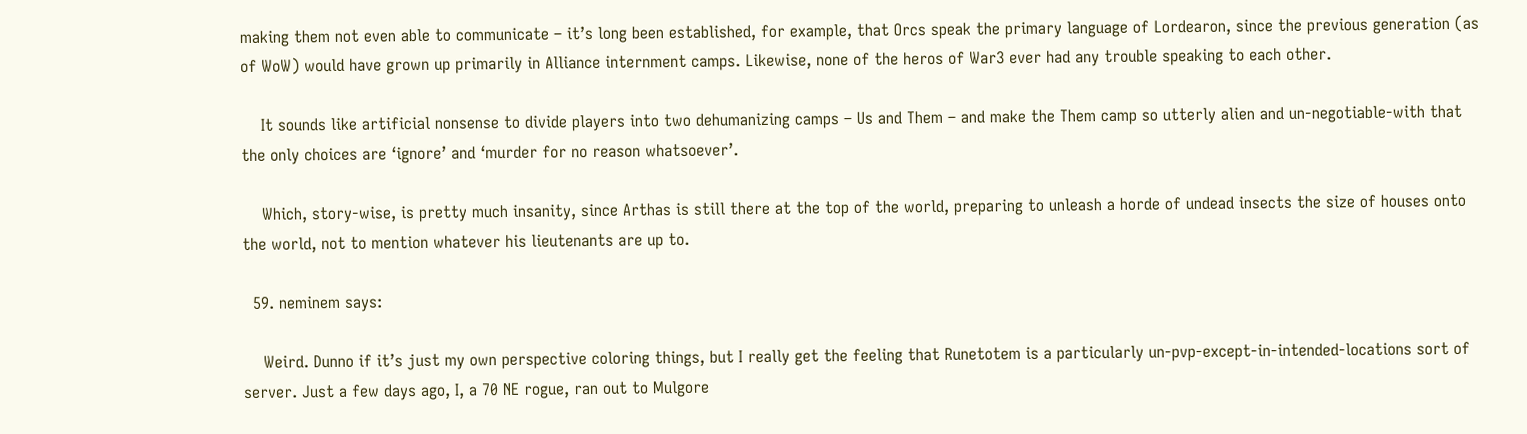making them not even able to communicate – it’s long been established, for example, that Orcs speak the primary language of Lordearon, since the previous generation (as of WoW) would have grown up primarily in Alliance internment camps. Likewise, none of the heros of War3 ever had any trouble speaking to each other.

    It sounds like artificial nonsense to divide players into two dehumanizing camps – Us and Them – and make the Them camp so utterly alien and un-negotiable-with that the only choices are ‘ignore’ and ‘murder for no reason whatsoever’.

    Which, story-wise, is pretty much insanity, since Arthas is still there at the top of the world, preparing to unleash a horde of undead insects the size of houses onto the world, not to mention whatever his lieutenants are up to.

  59. neminem says:

    Weird. Dunno if it’s just my own perspective coloring things, but I really get the feeling that Runetotem is a particularly un-pvp-except-in-intended-locations sort of server. Just a few days ago, I, a 70 NE rogue, ran out to Mulgore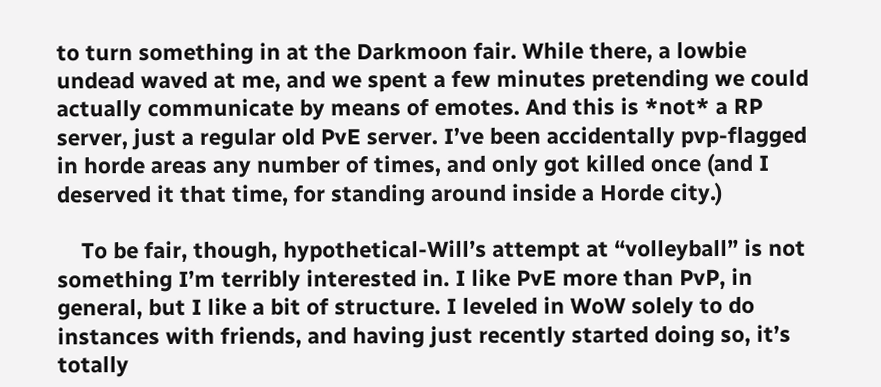to turn something in at the Darkmoon fair. While there, a lowbie undead waved at me, and we spent a few minutes pretending we could actually communicate by means of emotes. And this is *not* a RP server, just a regular old PvE server. I’ve been accidentally pvp-flagged in horde areas any number of times, and only got killed once (and I deserved it that time, for standing around inside a Horde city.)

    To be fair, though, hypothetical-Will’s attempt at “volleyball” is not something I’m terribly interested in. I like PvE more than PvP, in general, but I like a bit of structure. I leveled in WoW solely to do instances with friends, and having just recently started doing so, it’s totally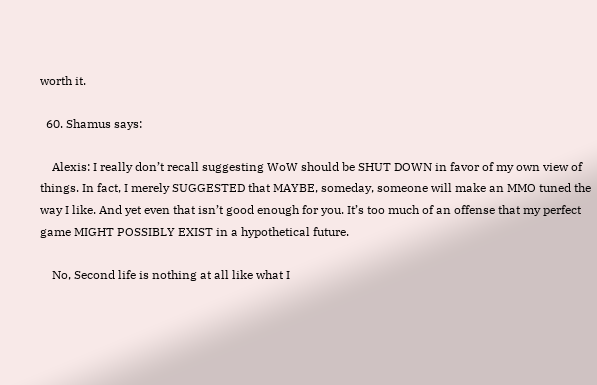worth it.

  60. Shamus says:

    Alexis: I really don’t recall suggesting WoW should be SHUT DOWN in favor of my own view of things. In fact, I merely SUGGESTED that MAYBE, someday, someone will make an MMO tuned the way I like. And yet even that isn’t good enough for you. It’s too much of an offense that my perfect game MIGHT POSSIBLY EXIST in a hypothetical future.

    No, Second life is nothing at all like what I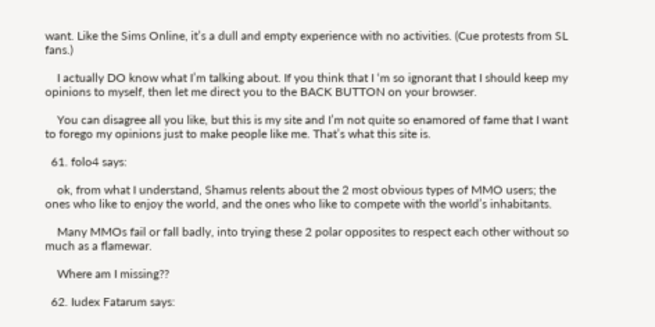want. Like the Sims Online, it’s a dull and empty experience with no activities. (Cue protests from SL fans.)

    I actually DO know what I’m talking about. If you think that I ‘m so ignorant that I should keep my opinions to myself, then let me direct you to the BACK BUTTON on your browser.

    You can disagree all you like, but this is my site and I’m not quite so enamored of fame that I want to forego my opinions just to make people like me. That’s what this site is.

  61. folo4 says:

    ok, from what I understand, Shamus relents about the 2 most obvious types of MMO users; the ones who like to enjoy the world, and the ones who like to compete with the world’s inhabitants.

    Many MMOs fail or fall badly, into trying these 2 polar opposites to respect each other without so much as a flamewar.

    Where am I missing??

  62. Iudex Fatarum says: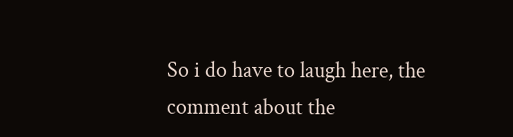So i do have to laugh here, the comment about the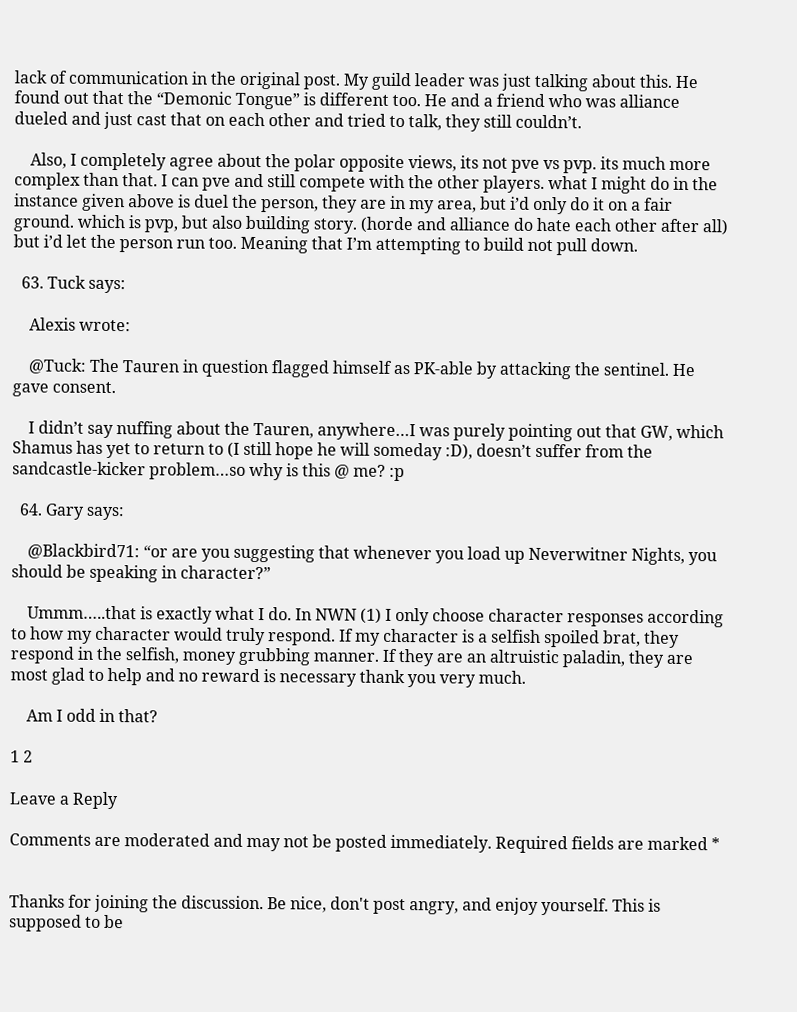lack of communication in the original post. My guild leader was just talking about this. He found out that the “Demonic Tongue” is different too. He and a friend who was alliance dueled and just cast that on each other and tried to talk, they still couldn’t.

    Also, I completely agree about the polar opposite views, its not pve vs pvp. its much more complex than that. I can pve and still compete with the other players. what I might do in the instance given above is duel the person, they are in my area, but i’d only do it on a fair ground. which is pvp, but also building story. (horde and alliance do hate each other after all) but i’d let the person run too. Meaning that I’m attempting to build not pull down.

  63. Tuck says:

    Alexis wrote:

    @Tuck: The Tauren in question flagged himself as PK-able by attacking the sentinel. He gave consent.

    I didn’t say nuffing about the Tauren, anywhere…I was purely pointing out that GW, which Shamus has yet to return to (I still hope he will someday :D), doesn’t suffer from the sandcastle-kicker problem…so why is this @ me? :p

  64. Gary says:

    @Blackbird71: “or are you suggesting that whenever you load up Neverwitner Nights, you should be speaking in character?”

    Ummm…..that is exactly what I do. In NWN (1) I only choose character responses according to how my character would truly respond. If my character is a selfish spoiled brat, they respond in the selfish, money grubbing manner. If they are an altruistic paladin, they are most glad to help and no reward is necessary thank you very much.

    Am I odd in that?

1 2

Leave a Reply

Comments are moderated and may not be posted immediately. Required fields are marked *


Thanks for joining the discussion. Be nice, don't post angry, and enjoy yourself. This is supposed to be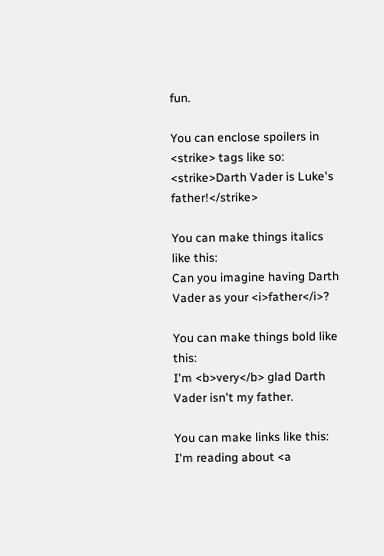fun.

You can enclose spoilers in <strike> tags like so:
<strike>Darth Vader is Luke's father!</strike>

You can make things italics like this:
Can you imagine having Darth Vader as your <i>father</i>?

You can make things bold like this:
I'm <b>very</b> glad Darth Vader isn't my father.

You can make links like this:
I'm reading about <a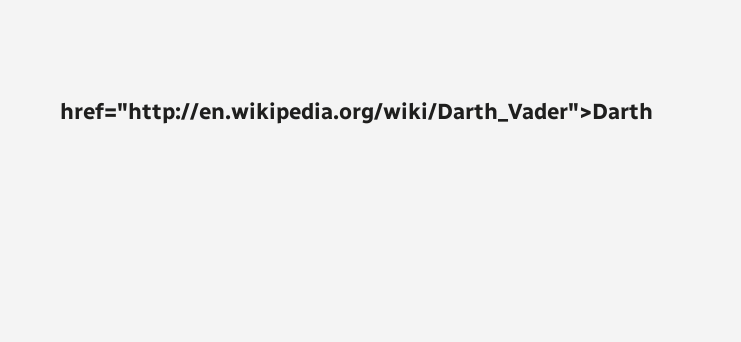href="http://en.wikipedia.org/wiki/Darth_Vader">Darth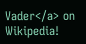Vader</a> on Wikipedia!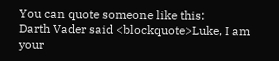You can quote someone like this:
Darth Vader said <blockquote>Luke, I am your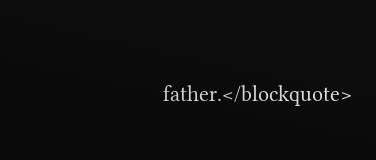father.</blockquote>